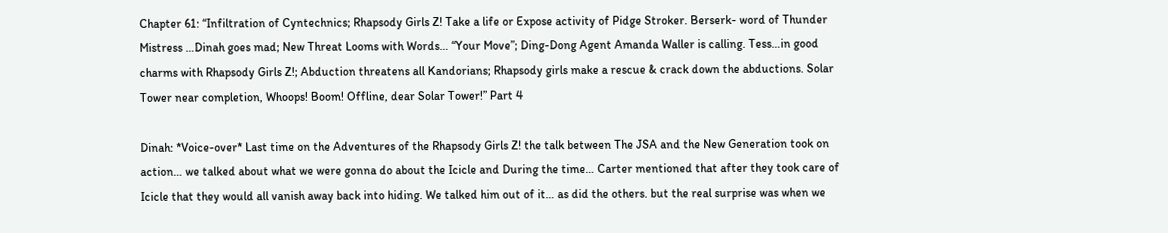Chapter 61: “Infiltration of Cyntechnics; Rhapsody Girls Z! Take a life or Expose activity of Pidge Stroker. Berserk- word of Thunder Mistress …Dinah goes mad; New Threat Looms with Words… “Your Move”; Ding-Dong Agent Amanda Waller is calling. Tess…in good charms with Rhapsody Girls Z!; Abduction threatens all Kandorians; Rhapsody girls make a rescue & crack down the abductions. Solar Tower near completion, Whoops! Boom! Offline, dear Solar Tower!” Part 4

Dinah: *Voice-over* Last time on the Adventures of the Rhapsody Girls Z! the talk between The JSA and the New Generation took on action… we talked about what we were gonna do about the Icicle and During the time… Carter mentioned that after they took care of Icicle that they would all vanish away back into hiding. We talked him out of it… as did the others. but the real surprise was when we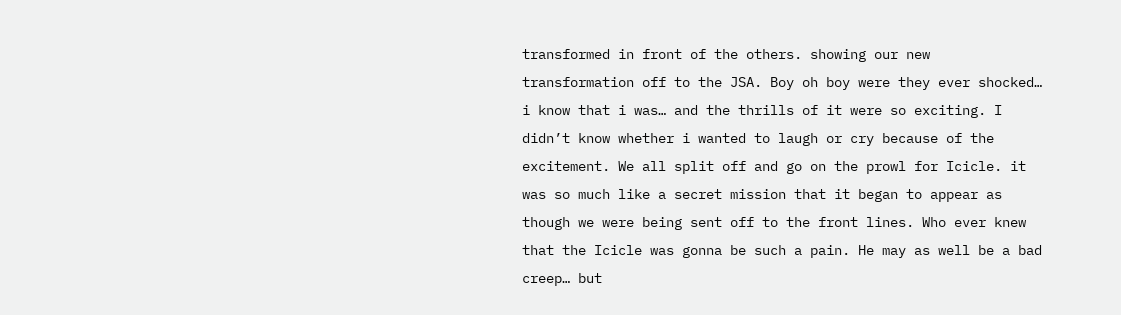transformed in front of the others. showing our new transformation off to the JSA. Boy oh boy were they ever shocked… i know that i was… and the thrills of it were so exciting. I didn’t know whether i wanted to laugh or cry because of the excitement. We all split off and go on the prowl for Icicle. it was so much like a secret mission that it began to appear as though we were being sent off to the front lines. Who ever knew that the Icicle was gonna be such a pain. He may as well be a bad creep… but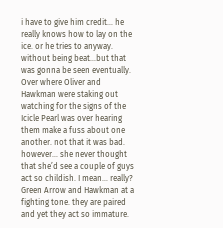i have to give him credit… he really knows how to lay on the ice. or he tries to anyway. without being beat…but that was gonna be seen eventually. Over where Oliver and Hawkman were staking out watching for the signs of the Icicle Pearl was over hearing them make a fuss about one another. not that it was bad. however… she never thought that she’d see a couple of guys act so childish. I mean… really? Green Arrow and Hawkman at a fighting tone. they are paired and yet they act so immature.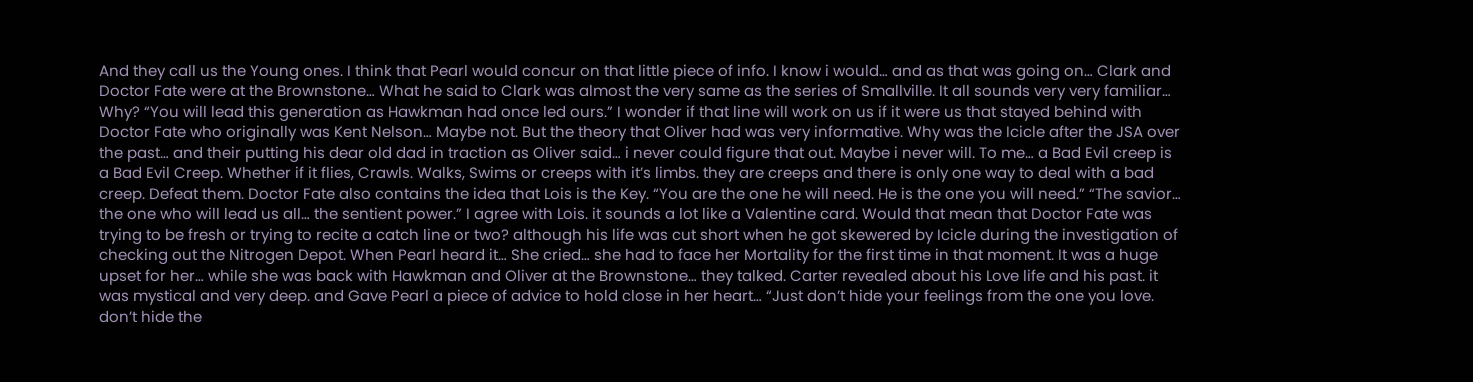And they call us the Young ones. I think that Pearl would concur on that little piece of info. I know i would… and as that was going on… Clark and Doctor Fate were at the Brownstone… What he said to Clark was almost the very same as the series of Smallville. It all sounds very very familiar… Why? “You will lead this generation as Hawkman had once led ours.” I wonder if that line will work on us if it were us that stayed behind with Doctor Fate who originally was Kent Nelson… Maybe not. But the theory that Oliver had was very informative. Why was the Icicle after the JSA over the past… and their putting his dear old dad in traction as Oliver said… i never could figure that out. Maybe i never will. To me… a Bad Evil creep is a Bad Evil Creep. Whether if it flies, Crawls. Walks, Swims or creeps with it’s limbs. they are creeps and there is only one way to deal with a bad creep. Defeat them. Doctor Fate also contains the idea that Lois is the Key. “You are the one he will need. He is the one you will need.” “The savior… the one who will lead us all… the sentient power.” I agree with Lois. it sounds a lot like a Valentine card. Would that mean that Doctor Fate was trying to be fresh or trying to recite a catch line or two? although his life was cut short when he got skewered by Icicle during the investigation of checking out the Nitrogen Depot. When Pearl heard it… She cried… she had to face her Mortality for the first time in that moment. It was a huge upset for her… while she was back with Hawkman and Oliver at the Brownstone… they talked. Carter revealed about his Love life and his past. it was mystical and very deep. and Gave Pearl a piece of advice to hold close in her heart… “Just don’t hide your feelings from the one you love. don’t hide the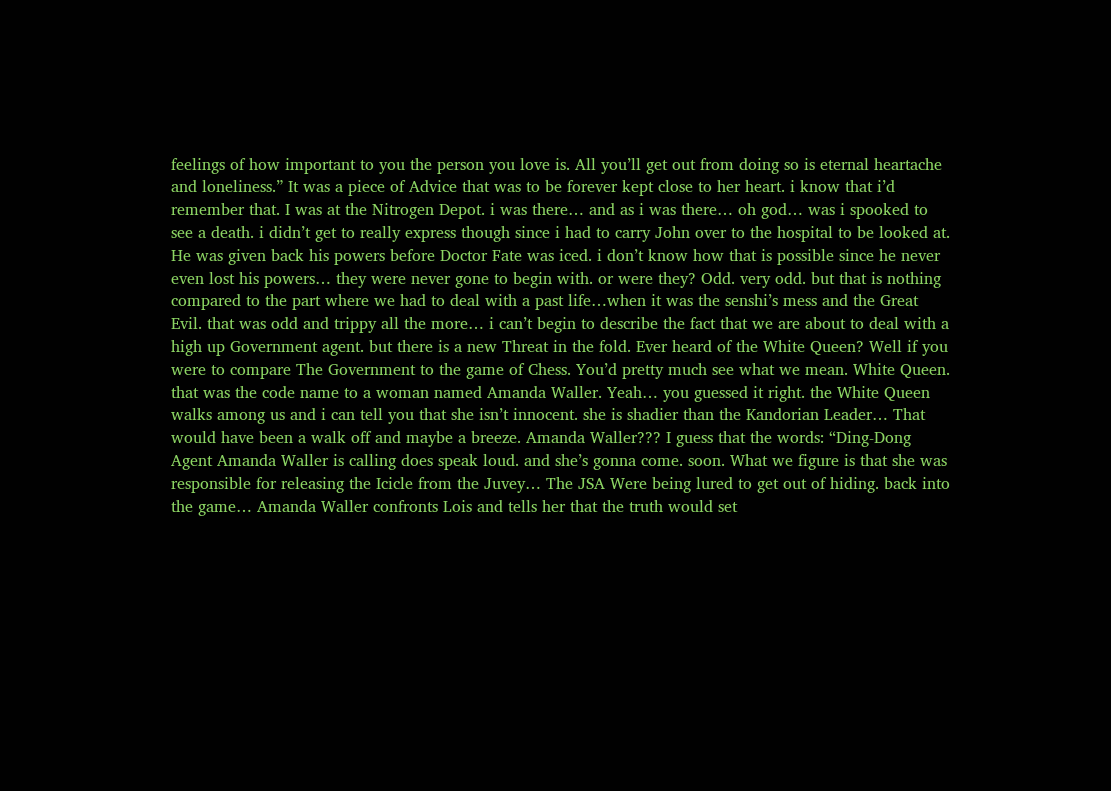feelings of how important to you the person you love is. All you’ll get out from doing so is eternal heartache and loneliness.” It was a piece of Advice that was to be forever kept close to her heart. i know that i’d remember that. I was at the Nitrogen Depot. i was there… and as i was there… oh god… was i spooked to see a death. i didn’t get to really express though since i had to carry John over to the hospital to be looked at. He was given back his powers before Doctor Fate was iced. i don’t know how that is possible since he never even lost his powers… they were never gone to begin with. or were they? Odd. very odd. but that is nothing compared to the part where we had to deal with a past life…when it was the senshi’s mess and the Great Evil. that was odd and trippy all the more… i can’t begin to describe the fact that we are about to deal with a high up Government agent. but there is a new Threat in the fold. Ever heard of the White Queen? Well if you were to compare The Government to the game of Chess. You’d pretty much see what we mean. White Queen. that was the code name to a woman named Amanda Waller. Yeah… you guessed it right. the White Queen walks among us and i can tell you that she isn’t innocent. she is shadier than the Kandorian Leader… That would have been a walk off and maybe a breeze. Amanda Waller??? I guess that the words: “Ding-Dong Agent Amanda Waller is calling does speak loud. and she’s gonna come. soon. What we figure is that she was responsible for releasing the Icicle from the Juvey… The JSA Were being lured to get out of hiding. back into the game… Amanda Waller confronts Lois and tells her that the truth would set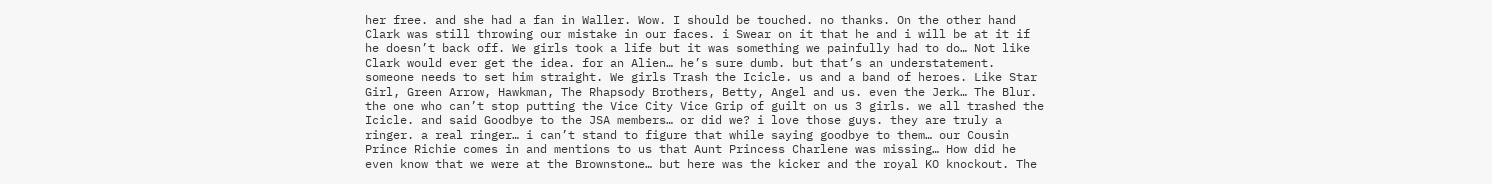her free. and she had a fan in Waller. Wow. I should be touched. no thanks. On the other hand Clark was still throwing our mistake in our faces. i Swear on it that he and i will be at it if he doesn’t back off. We girls took a life but it was something we painfully had to do… Not like Clark would ever get the idea. for an Alien… he’s sure dumb. but that’s an understatement. someone needs to set him straight. We girls Trash the Icicle. us and a band of heroes. Like Star Girl, Green Arrow, Hawkman, The Rhapsody Brothers, Betty, Angel and us. even the Jerk… The Blur. the one who can’t stop putting the Vice City Vice Grip of guilt on us 3 girls. we all trashed the Icicle. and said Goodbye to the JSA members… or did we? i love those guys. they are truly a ringer. a real ringer… i can’t stand to figure that while saying goodbye to them… our Cousin Prince Richie comes in and mentions to us that Aunt Princess Charlene was missing… How did he even know that we were at the Brownstone… but here was the kicker and the royal KO knockout. The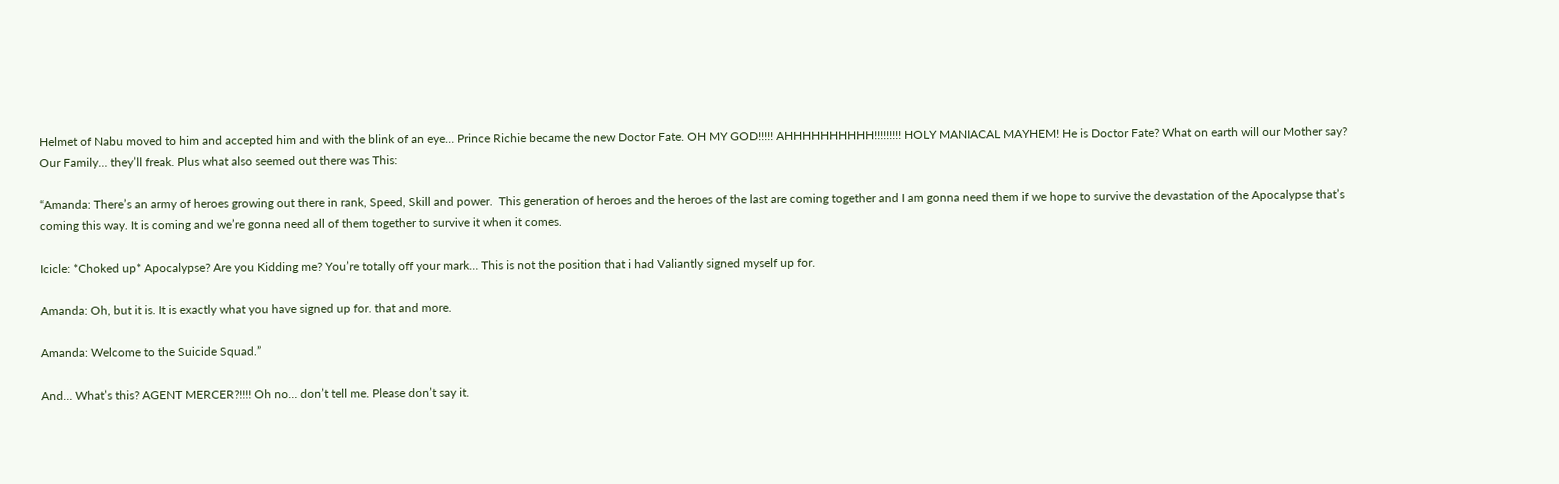Helmet of Nabu moved to him and accepted him and with the blink of an eye… Prince Richie became the new Doctor Fate. OH MY GOD!!!!! AHHHHHHHHHH!!!!!!!!! HOLY MANIACAL MAYHEM! He is Doctor Fate? What on earth will our Mother say? Our Family… they’ll freak. Plus what also seemed out there was This:

“Amanda: There’s an army of heroes growing out there in rank, Speed, Skill and power.  This generation of heroes and the heroes of the last are coming together and I am gonna need them if we hope to survive the devastation of the Apocalypse that’s coming this way. It is coming and we’re gonna need all of them together to survive it when it comes.

Icicle: *Choked up* Apocalypse? Are you Kidding me? You’re totally off your mark… This is not the position that i had Valiantly signed myself up for.

Amanda: Oh, but it is. It is exactly what you have signed up for. that and more.

Amanda: Welcome to the Suicide Squad.”

And… What’s this? AGENT MERCER?!!!! Oh no… don’t tell me. Please don’t say it.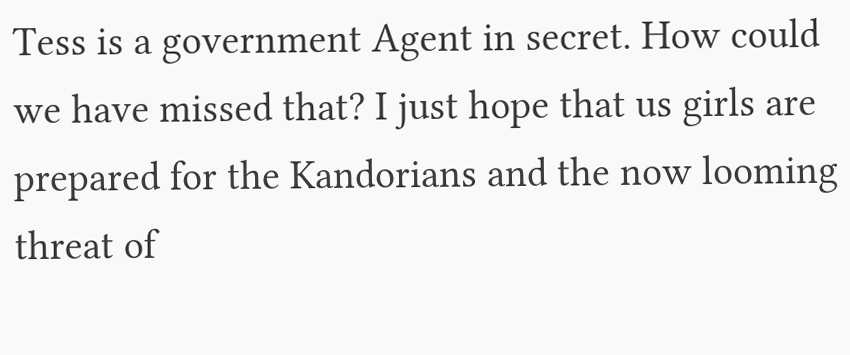Tess is a government Agent in secret. How could we have missed that? I just hope that us girls are prepared for the Kandorians and the now looming threat of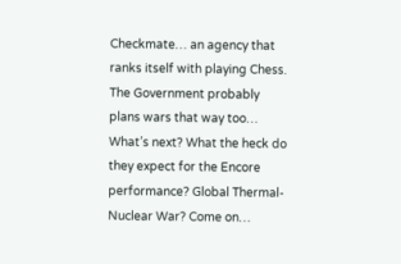Checkmate… an agency that ranks itself with playing Chess. The Government probably plans wars that way too… What’s next? What the heck do they expect for the Encore performance? Global Thermal-Nuclear War? Come on…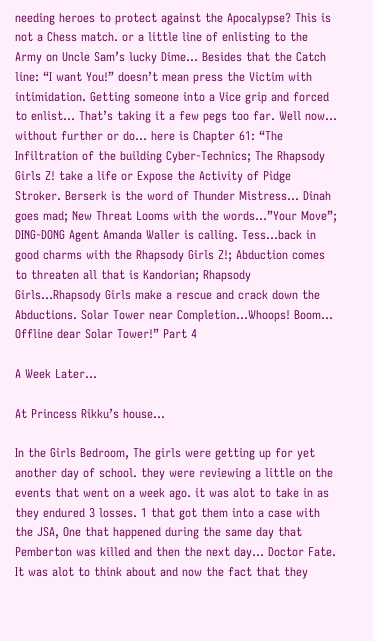needing heroes to protect against the Apocalypse? This is not a Chess match. or a little line of enlisting to the Army on Uncle Sam’s lucky Dime… Besides that the Catch line: “I want You!” doesn’t mean press the Victim with intimidation. Getting someone into a Vice grip and forced to enlist… That’s taking it a few pegs too far. Well now… without further or do… here is Chapter 61: “The Infiltration of the building Cyber-Technics; The Rhapsody Girls Z! take a life or Expose the Activity of Pidge Stroker. Berserk is the word of Thunder Mistress… Dinah goes mad; New Threat Looms with the words…”Your Move”; DING-DONG Agent Amanda Waller is calling. Tess…back in good charms with the Rhapsody Girls Z!; Abduction comes to threaten all that is Kandorian; Rhapsody Girls…Rhapsody Girls make a rescue and crack down the Abductions. Solar Tower near Completion…Whoops! Boom… Offline dear Solar Tower!” Part 4

A Week Later…

At Princess Rikku’s house…

In the Girls Bedroom, The girls were getting up for yet another day of school. they were reviewing a little on the events that went on a week ago. it was alot to take in as they endured 3 losses. 1 that got them into a case with the JSA, One that happened during the same day that Pemberton was killed and then the next day… Doctor Fate. It was alot to think about and now the fact that they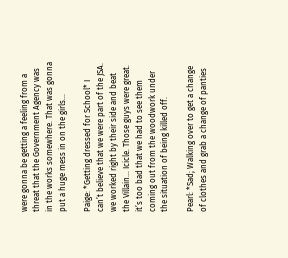were gonna be getting a feeling from a threat that the Government Agency was in the works somewhere. That was gonna put a huge mess in on the girls…

Paige: *Getting dressed for School* I can’t believe that we were part of the JSA. we worked right by their side and beat the Villain… Icicle. Those guys were great. it’s too bad that we had to see them coming out from the woodwork under the situation of being killed off.

Pearl: *Sad; Walking over to get a change of clothes and grab a change of panties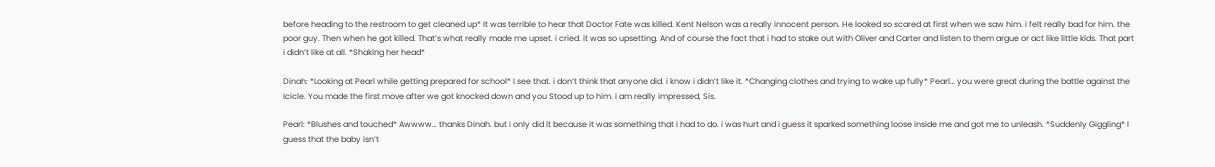before heading to the restroom to get cleaned up* It was terrible to hear that Doctor Fate was killed. Kent Nelson was a really innocent person. He looked so scared at first when we saw him. i felt really bad for him. the poor guy. Then when he got killed. That’s what really made me upset. i cried. it was so upsetting. And of course the fact that i had to stake out with Oliver and Carter and listen to them argue or act like little kids. That part i didn’t like at all. *Shaking her head*

Dinah: *Looking at Pearl while getting prepared for school* I see that. i don’t think that anyone did. i know i didn’t like it. *Changing clothes and trying to wake up fully* Pearl… you were great during the battle against the Icicle. You made the first move after we got knocked down and you Stood up to him. i am really impressed, Sis.

Pearl: *Blushes and touched* Awwww… thanks Dinah. but i only did it because it was something that i had to do. i was hurt and i guess it sparked something loose inside me and got me to unleash. *Suddenly Giggling* I guess that the baby isn’t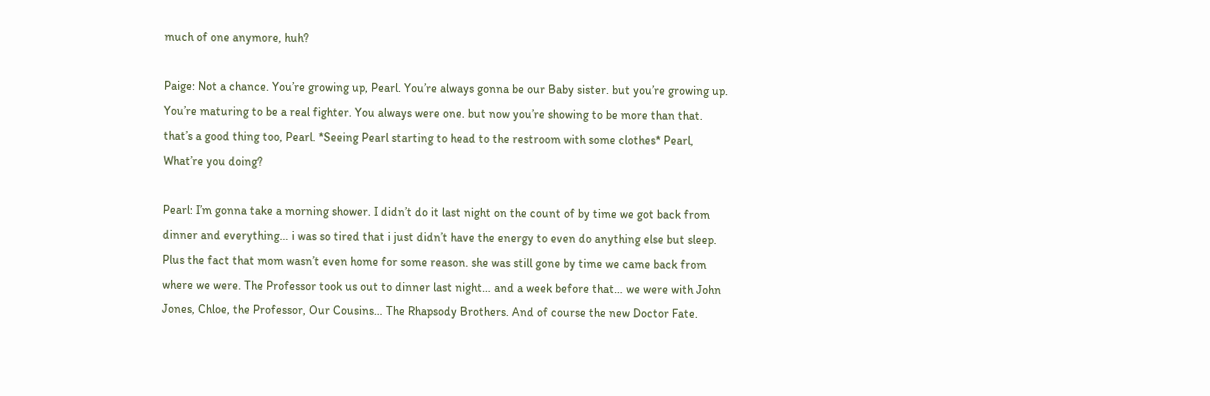much of one anymore, huh?

Paige: Not a chance. You’re growing up, Pearl. You’re always gonna be our Baby sister. but you’re growing up. You’re maturing to be a real fighter. You always were one. but now you’re showing to be more than that. that’s a good thing too, Pearl. *Seeing Pearl starting to head to the restroom with some clothes* Pearl, What’re you doing?

Pearl: I’m gonna take a morning shower. I didn’t do it last night on the count of by time we got back from dinner and everything… i was so tired that i just didn’t have the energy to even do anything else but sleep. Plus the fact that mom wasn’t even home for some reason. she was still gone by time we came back from where we were. The Professor took us out to dinner last night… and a week before that… we were with John Jones, Chloe, the Professor, Our Cousins… The Rhapsody Brothers. And of course the new Doctor Fate.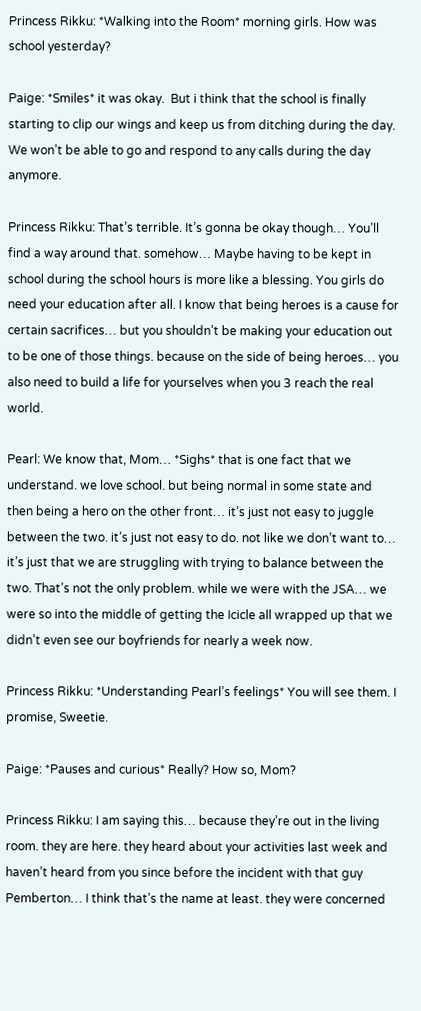Princess Rikku: *Walking into the Room* morning girls. How was school yesterday?

Paige: *Smiles* it was okay.  But i think that the school is finally starting to clip our wings and keep us from ditching during the day. We won’t be able to go and respond to any calls during the day anymore.

Princess Rikku: That’s terrible. It’s gonna be okay though… You’ll find a way around that. somehow… Maybe having to be kept in school during the school hours is more like a blessing. You girls do need your education after all. I know that being heroes is a cause for certain sacrifices… but you shouldn’t be making your education out to be one of those things. because on the side of being heroes… you also need to build a life for yourselves when you 3 reach the real world.

Pearl: We know that, Mom… *Sighs* that is one fact that we understand. we love school. but being normal in some state and then being a hero on the other front… it’s just not easy to juggle between the two. it’s just not easy to do. not like we don’t want to… it’s just that we are struggling with trying to balance between the two. That’s not the only problem. while we were with the JSA… we were so into the middle of getting the Icicle all wrapped up that we didn’t even see our boyfriends for nearly a week now.

Princess Rikku: *Understanding Pearl’s feelings* You will see them. I promise, Sweetie.

Paige: *Pauses and curious* Really? How so, Mom?

Princess Rikku: I am saying this… because they’re out in the living room. they are here. they heard about your activities last week and haven’t heard from you since before the incident with that guy Pemberton… I think that’s the name at least. they were concerned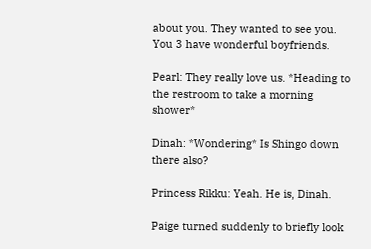about you. They wanted to see you. You 3 have wonderful boyfriends.

Pearl: They really love us. *Heading to the restroom to take a morning shower*

Dinah: *Wondering* Is Shingo down there also?

Princess Rikku: Yeah. He is, Dinah.

Paige turned suddenly to briefly look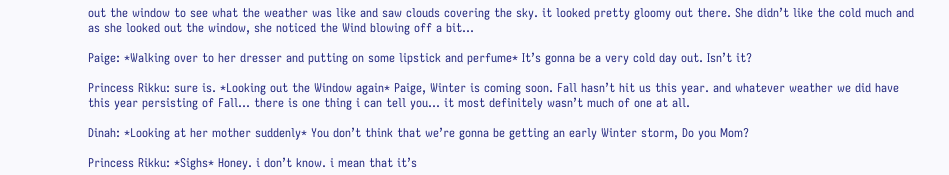out the window to see what the weather was like and saw clouds covering the sky. it looked pretty gloomy out there. She didn’t like the cold much and as she looked out the window, she noticed the Wind blowing off a bit…

Paige: *Walking over to her dresser and putting on some lipstick and perfume* It’s gonna be a very cold day out. Isn’t it?

Princess Rikku: sure is. *Looking out the Window again* Paige, Winter is coming soon. Fall hasn’t hit us this year. and whatever weather we did have this year persisting of Fall… there is one thing i can tell you… it most definitely wasn’t much of one at all.

Dinah: *Looking at her mother suddenly* You don’t think that we’re gonna be getting an early Winter storm, Do you Mom?

Princess Rikku: *Sighs* Honey. i don’t know. i mean that it’s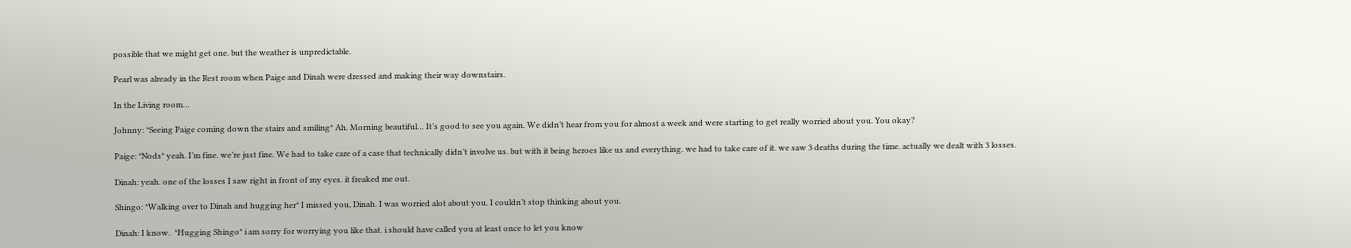possible that we might get one. but the weather is unpredictable.

Pearl was already in the Rest room when Paige and Dinah were dressed and making their way downstairs.

In the Living room…

Johnny: *Seeing Paige coming down the stairs and smiling* Ah. Morning beautiful… It’s good to see you again. We didn’t hear from you for almost a week and were starting to get really worried about you. You okay?

Paige: *Nods* yeah. I’m fine. we’re just fine. We had to take care of a case that technically didn’t involve us. but with it being heroes like us and everything. we had to take care of it. we saw 3 deaths during the time. actually we dealt with 3 losses.

Dinah: yeah. one of the losses I saw right in front of my eyes. it freaked me out.

Shingo: *Walking over to Dinah and hugging her* I missed you, Dinah. I was worried alot about you. I couldn’t stop thinking about you.

Dinah: I know.  *Hugging Shingo* i am sorry for worrying you like that. i should have called you at least once to let you know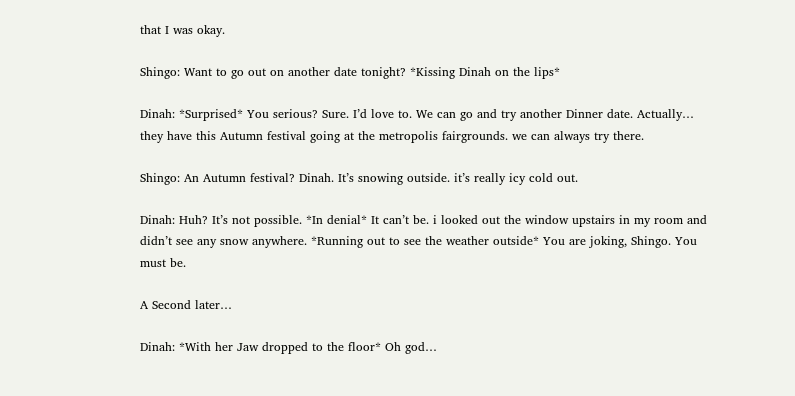that I was okay.

Shingo: Want to go out on another date tonight? *Kissing Dinah on the lips*

Dinah: *Surprised* You serious? Sure. I’d love to. We can go and try another Dinner date. Actually… they have this Autumn festival going at the metropolis fairgrounds. we can always try there.

Shingo: An Autumn festival? Dinah. It’s snowing outside. it’s really icy cold out.

Dinah: Huh? It’s not possible. *In denial* It can’t be. i looked out the window upstairs in my room and didn’t see any snow anywhere. *Running out to see the weather outside* You are joking, Shingo. You must be.

A Second later…

Dinah: *With her Jaw dropped to the floor* Oh god…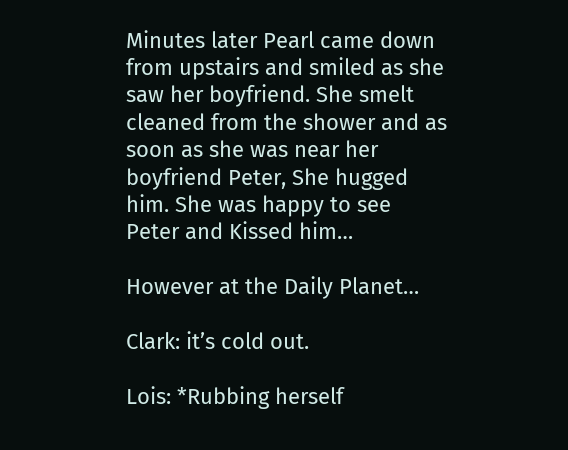Minutes later Pearl came down from upstairs and smiled as she saw her boyfriend. She smelt cleaned from the shower and as soon as she was near her boyfriend Peter, She hugged him. She was happy to see Peter and Kissed him…

However at the Daily Planet…

Clark: it’s cold out.

Lois: *Rubbing herself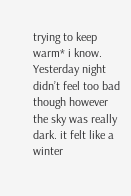trying to keep warm* i know. Yesterday night didn’t feel too bad though however the sky was really dark. it felt like a winter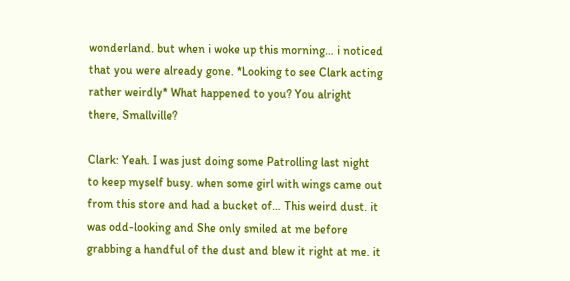wonderland. but when i woke up this morning… i noticed that you were already gone. *Looking to see Clark acting rather weirdly* What happened to you? You alright there, Smallville?

Clark: Yeah. I was just doing some Patrolling last night to keep myself busy. when some girl with wings came out from this store and had a bucket of… This weird dust. it was odd-looking and She only smiled at me before grabbing a handful of the dust and blew it right at me. it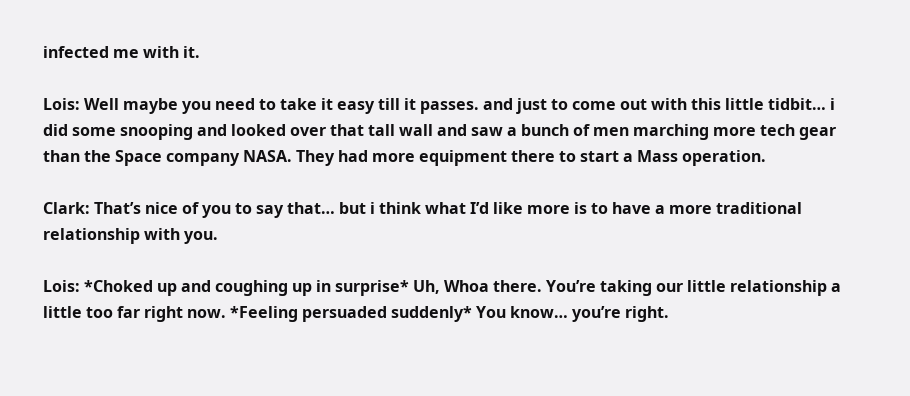infected me with it.

Lois: Well maybe you need to take it easy till it passes. and just to come out with this little tidbit… i did some snooping and looked over that tall wall and saw a bunch of men marching more tech gear than the Space company NASA. They had more equipment there to start a Mass operation.

Clark: That’s nice of you to say that… but i think what I’d like more is to have a more traditional relationship with you.

Lois: *Choked up and coughing up in surprise* Uh, Whoa there. You’re taking our little relationship a little too far right now. *Feeling persuaded suddenly* You know… you’re right.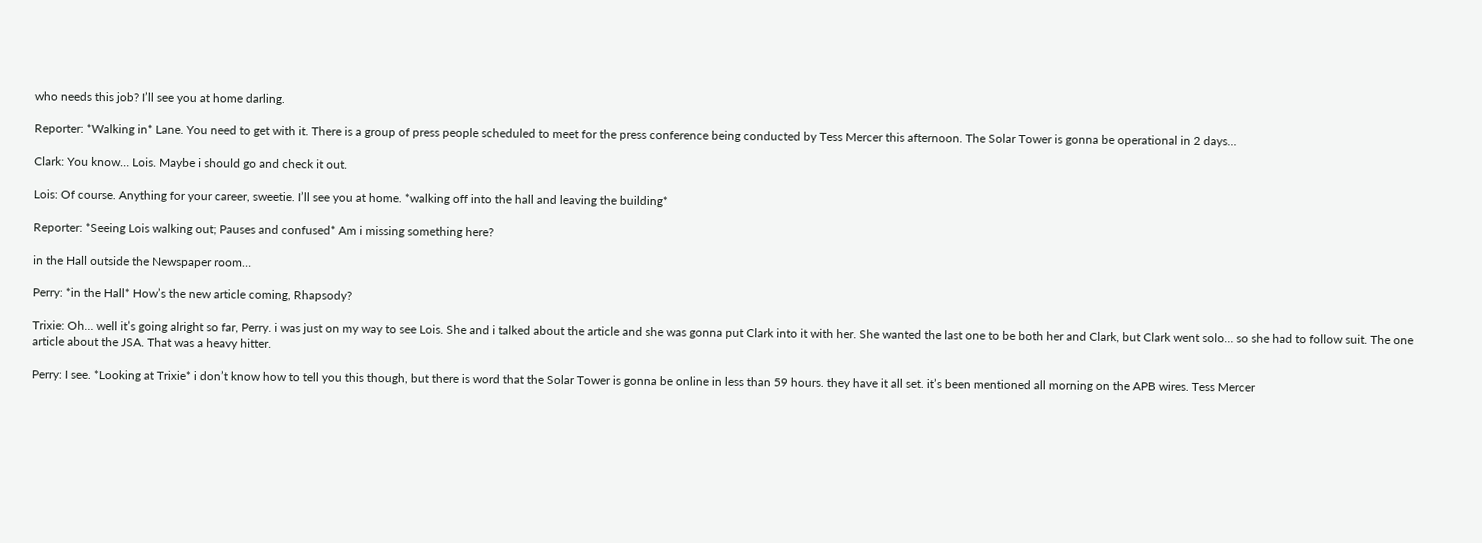who needs this job? I’ll see you at home darling.

Reporter: *Walking in* Lane. You need to get with it. There is a group of press people scheduled to meet for the press conference being conducted by Tess Mercer this afternoon. The Solar Tower is gonna be operational in 2 days…

Clark: You know… Lois. Maybe i should go and check it out.

Lois: Of course. Anything for your career, sweetie. I’ll see you at home. *walking off into the hall and leaving the building*

Reporter: *Seeing Lois walking out; Pauses and confused* Am i missing something here?

in the Hall outside the Newspaper room…

Perry: *in the Hall* How’s the new article coming, Rhapsody?

Trixie: Oh… well it’s going alright so far, Perry. i was just on my way to see Lois. She and i talked about the article and she was gonna put Clark into it with her. She wanted the last one to be both her and Clark, but Clark went solo… so she had to follow suit. The one article about the JSA. That was a heavy hitter.

Perry: I see. *Looking at Trixie* i don’t know how to tell you this though, but there is word that the Solar Tower is gonna be online in less than 59 hours. they have it all set. it’s been mentioned all morning on the APB wires. Tess Mercer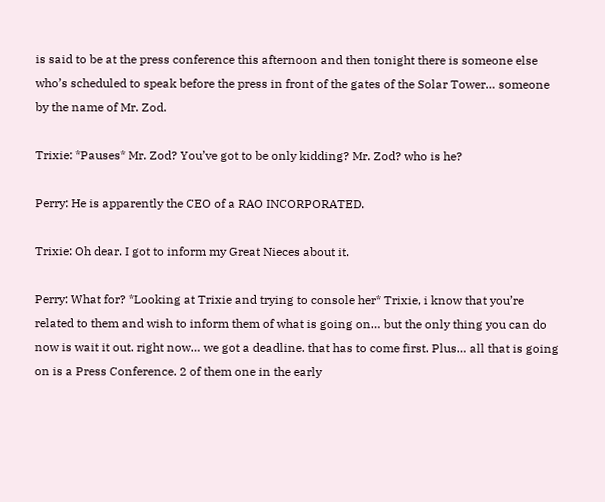is said to be at the press conference this afternoon and then tonight there is someone else who’s scheduled to speak before the press in front of the gates of the Solar Tower… someone by the name of Mr. Zod.

Trixie: *Pauses* Mr. Zod? You’ve got to be only kidding? Mr. Zod? who is he?

Perry: He is apparently the CEO of a RAO INCORPORATED.

Trixie: Oh dear. I got to inform my Great Nieces about it.

Perry: What for? *Looking at Trixie and trying to console her* Trixie, i know that you’re related to them and wish to inform them of what is going on… but the only thing you can do now is wait it out. right now… we got a deadline. that has to come first. Plus… all that is going on is a Press Conference. 2 of them one in the early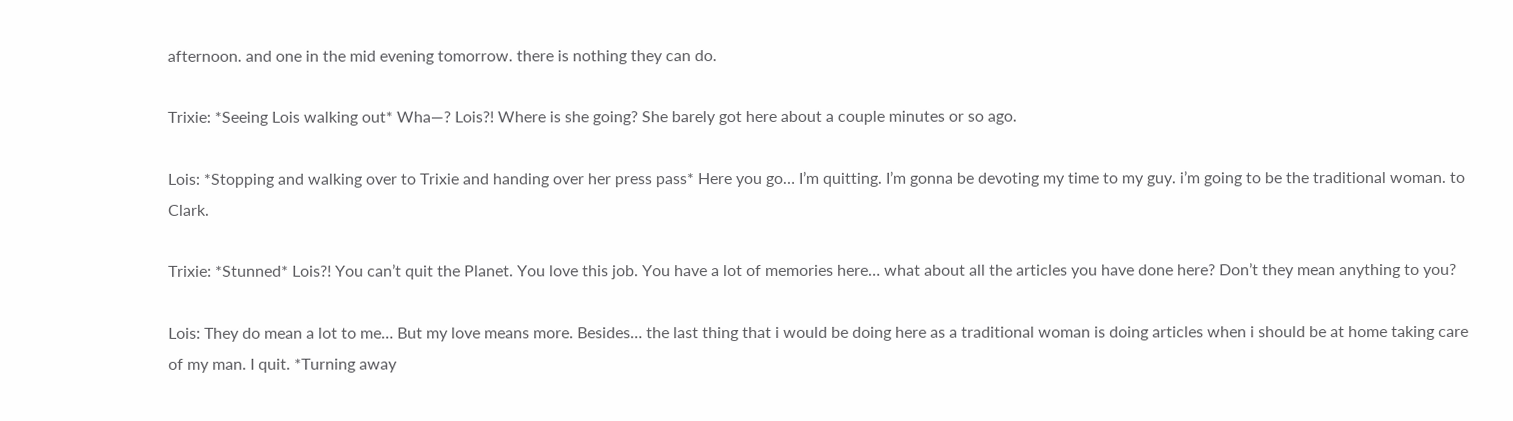afternoon. and one in the mid evening tomorrow. there is nothing they can do.

Trixie: *Seeing Lois walking out* Wha—? Lois?! Where is she going? She barely got here about a couple minutes or so ago.

Lois: *Stopping and walking over to Trixie and handing over her press pass* Here you go… I’m quitting. I’m gonna be devoting my time to my guy. i’m going to be the traditional woman. to Clark.

Trixie: *Stunned* Lois?! You can’t quit the Planet. You love this job. You have a lot of memories here… what about all the articles you have done here? Don’t they mean anything to you?

Lois: They do mean a lot to me… But my love means more. Besides… the last thing that i would be doing here as a traditional woman is doing articles when i should be at home taking care of my man. I quit. *Turning away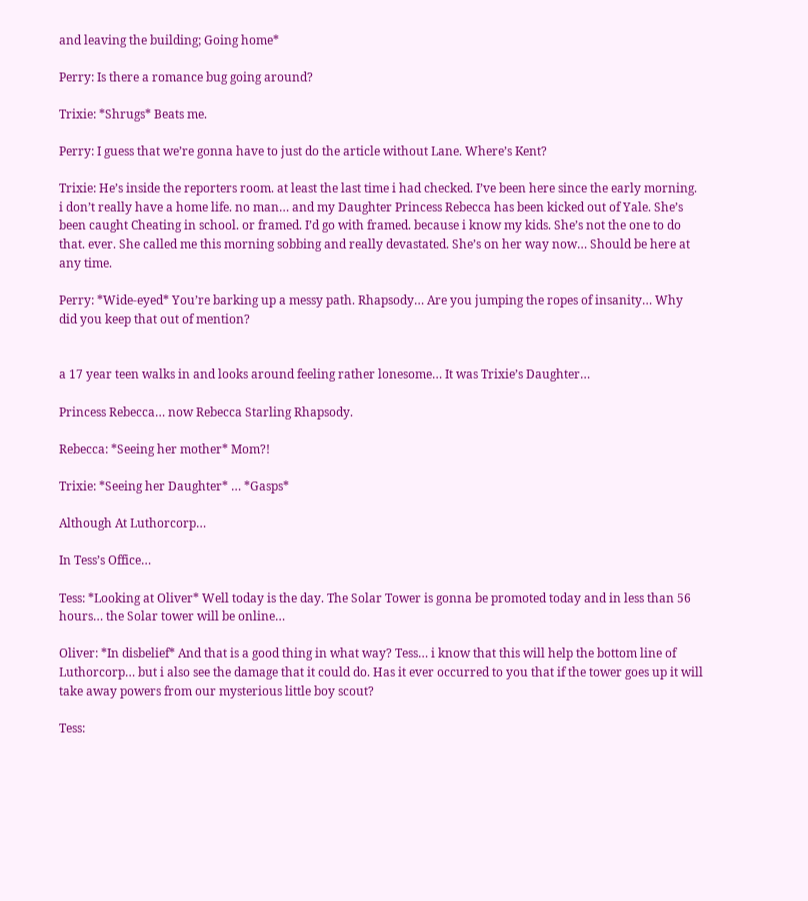and leaving the building; Going home*

Perry: Is there a romance bug going around?

Trixie: *Shrugs* Beats me.

Perry: I guess that we’re gonna have to just do the article without Lane. Where’s Kent?

Trixie: He’s inside the reporters room. at least the last time i had checked. I’ve been here since the early morning. i don’t really have a home life. no man… and my Daughter Princess Rebecca has been kicked out of Yale. She’s been caught Cheating in school. or framed. I’d go with framed. because i know my kids. She’s not the one to do that. ever. She called me this morning sobbing and really devastated. She’s on her way now… Should be here at any time.

Perry: *Wide-eyed* You’re barking up a messy path. Rhapsody… Are you jumping the ropes of insanity… Why did you keep that out of mention?


a 17 year teen walks in and looks around feeling rather lonesome… It was Trixie’s Daughter…

Princess Rebecca… now Rebecca Starling Rhapsody.

Rebecca: *Seeing her mother* Mom?!

Trixie: *Seeing her Daughter* … *Gasps*

Although At Luthorcorp…

In Tess’s Office…

Tess: *Looking at Oliver* Well today is the day. The Solar Tower is gonna be promoted today and in less than 56 hours… the Solar tower will be online…

Oliver: *In disbelief* And that is a good thing in what way? Tess… i know that this will help the bottom line of Luthorcorp… but i also see the damage that it could do. Has it ever occurred to you that if the tower goes up it will take away powers from our mysterious little boy scout?

Tess: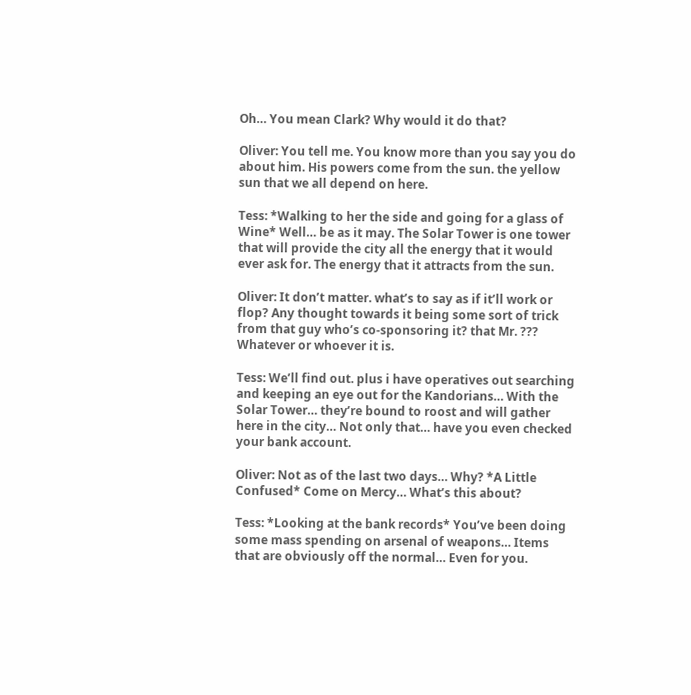Oh… You mean Clark? Why would it do that?

Oliver: You tell me. You know more than you say you do about him. His powers come from the sun. the yellow sun that we all depend on here.

Tess: *Walking to her the side and going for a glass of Wine* Well… be as it may. The Solar Tower is one tower that will provide the city all the energy that it would ever ask for. The energy that it attracts from the sun.

Oliver: It don’t matter. what’s to say as if it’ll work or flop? Any thought towards it being some sort of trick from that guy who’s co-sponsoring it? that Mr. ??? Whatever or whoever it is.

Tess: We’ll find out. plus i have operatives out searching and keeping an eye out for the Kandorians… With the Solar Tower… they’re bound to roost and will gather here in the city… Not only that… have you even checked your bank account.

Oliver: Not as of the last two days… Why? *A Little Confused* Come on Mercy… What’s this about?

Tess: *Looking at the bank records* You’ve been doing some mass spending on arsenal of weapons… Items that are obviously off the normal… Even for you.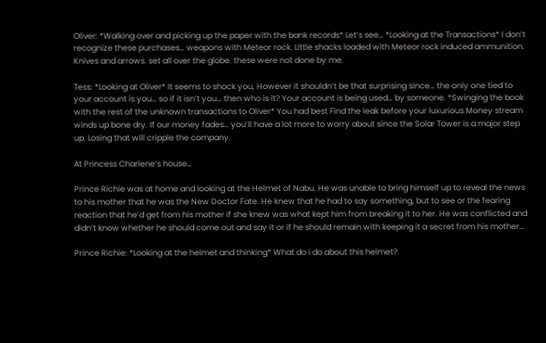Oliver: *Walking over and picking up the paper with the bank records* Let’s see… *Looking at the Transactions* I don’t recognize these purchases… weapons with Meteor rock. Little shacks loaded with Meteor rock induced ammunition. Knives and arrows. set all over the globe. these were not done by me.

Tess: *Looking at Oliver* It seems to shock you, However it shouldn’t be that surprising since… the only one tied to your account is you… so if it isn’t you… then who is it? Your account is being used… by someone. *Swinging the book with the rest of the unknown transactions to Oliver* You had best Find the leak before your luxurious Money stream winds up bone dry. If our money fades… you’ll have a lot more to worry about since the Solar Tower is a major step up. Losing that will cripple the company.

At Princess Charlene’s house…

Prince Richie was at home and looking at the Helmet of Nabu. He was unable to bring himself up to reveal the news to his mother that he was the New Doctor Fate. He knew that he had to say something, but to see or the fearing reaction that he’d get from his mother if she knew was what kept him from breaking it to her. He was conflicted and didn’t know whether he should come out and say it or if he should remain with keeping it a secret from his mother…

Prince Richie: *Looking at the helmet and thinking* What do i do about this helmet?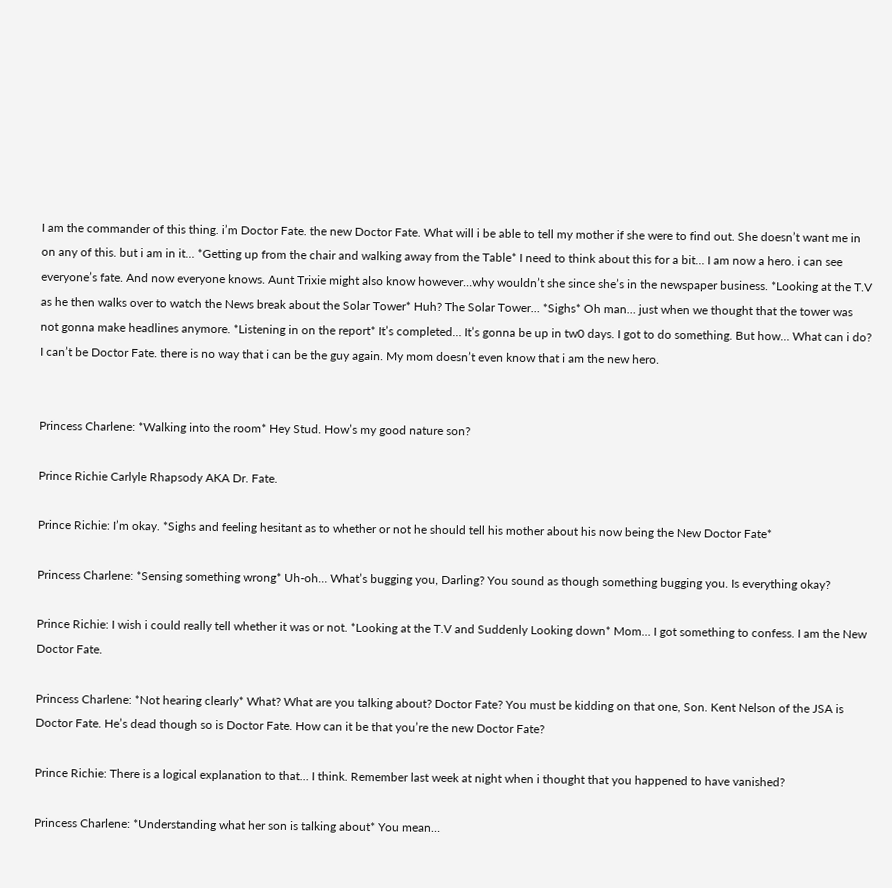I am the commander of this thing. i’m Doctor Fate. the new Doctor Fate. What will i be able to tell my mother if she were to find out. She doesn’t want me in on any of this. but i am in it… *Getting up from the chair and walking away from the Table* I need to think about this for a bit… I am now a hero. i can see everyone’s fate. And now everyone knows. Aunt Trixie might also know however…why wouldn’t she since she’s in the newspaper business. *Looking at the T.V as he then walks over to watch the News break about the Solar Tower* Huh? The Solar Tower… *Sighs* Oh man… just when we thought that the tower was not gonna make headlines anymore. *Listening in on the report* It’s completed… It’s gonna be up in tw0 days. I got to do something. But how… What can i do? I can’t be Doctor Fate. there is no way that i can be the guy again. My mom doesn’t even know that i am the new hero.


Princess Charlene: *Walking into the room* Hey Stud. How’s my good nature son?

Prince Richie Carlyle Rhapsody AKA Dr. Fate.

Prince Richie: I’m okay. *Sighs and feeling hesitant as to whether or not he should tell his mother about his now being the New Doctor Fate*

Princess Charlene: *Sensing something wrong* Uh-oh… What’s bugging you, Darling? You sound as though something bugging you. Is everything okay?

Prince Richie: I wish i could really tell whether it was or not. *Looking at the T.V and Suddenly Looking down* Mom… I got something to confess. I am the New Doctor Fate.

Princess Charlene: *Not hearing clearly* What? What are you talking about? Doctor Fate? You must be kidding on that one, Son. Kent Nelson of the JSA is Doctor Fate. He’s dead though so is Doctor Fate. How can it be that you’re the new Doctor Fate?

Prince Richie: There is a logical explanation to that… I think. Remember last week at night when i thought that you happened to have vanished?

Princess Charlene: *Understanding what her son is talking about* You mean…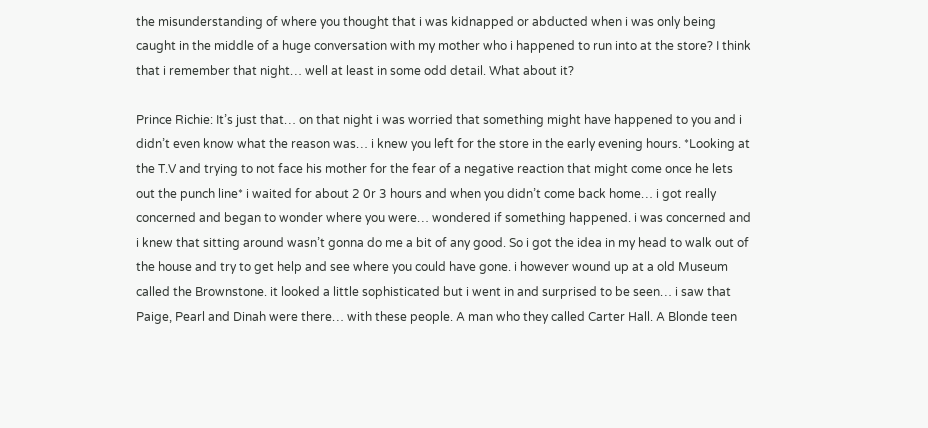the misunderstanding of where you thought that i was kidnapped or abducted when i was only being caught in the middle of a huge conversation with my mother who i happened to run into at the store? I think that i remember that night… well at least in some odd detail. What about it?

Prince Richie: It’s just that… on that night i was worried that something might have happened to you and i didn’t even know what the reason was… i knew you left for the store in the early evening hours. *Looking at the T.V and trying to not face his mother for the fear of a negative reaction that might come once he lets out the punch line* i waited for about 2 0r 3 hours and when you didn’t come back home… i got really concerned and began to wonder where you were… wondered if something happened. i was concerned and i knew that sitting around wasn’t gonna do me a bit of any good. So i got the idea in my head to walk out of the house and try to get help and see where you could have gone. i however wound up at a old Museum called the Brownstone. it looked a little sophisticated but i went in and surprised to be seen… i saw that Paige, Pearl and Dinah were there… with these people. A man who they called Carter Hall. A Blonde teen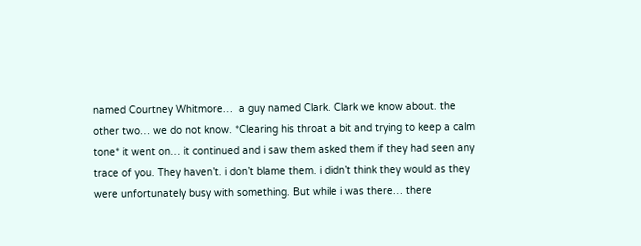named Courtney Whitmore…  a guy named Clark. Clark we know about. the other two… we do not know. *Clearing his throat a bit and trying to keep a calm tone* it went on… it continued and i saw them asked them if they had seen any trace of you. They haven’t. i don’t blame them. i didn’t think they would as they were unfortunately busy with something. But while i was there… there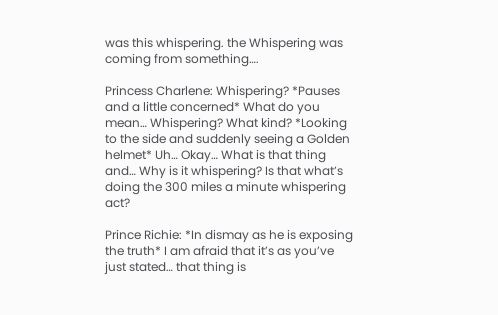was this whispering. the Whispering was coming from something….

Princess Charlene: Whispering? *Pauses and a little concerned* What do you mean… Whispering? What kind? *Looking to the side and suddenly seeing a Golden helmet* Uh… Okay… What is that thing and… Why is it whispering? Is that what’s doing the 300 miles a minute whispering act?

Prince Richie: *In dismay as he is exposing the truth* I am afraid that it’s as you’ve just stated… that thing is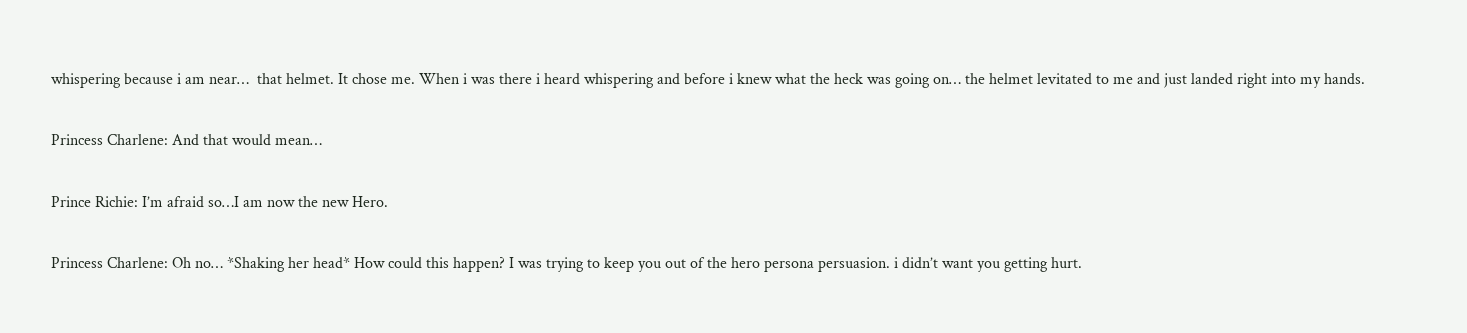whispering because i am near…  that helmet. It chose me. When i was there i heard whispering and before i knew what the heck was going on… the helmet levitated to me and just landed right into my hands.

Princess Charlene: And that would mean…

Prince Richie: I’m afraid so…I am now the new Hero.

Princess Charlene: Oh no… *Shaking her head* How could this happen? I was trying to keep you out of the hero persona persuasion. i didn’t want you getting hurt.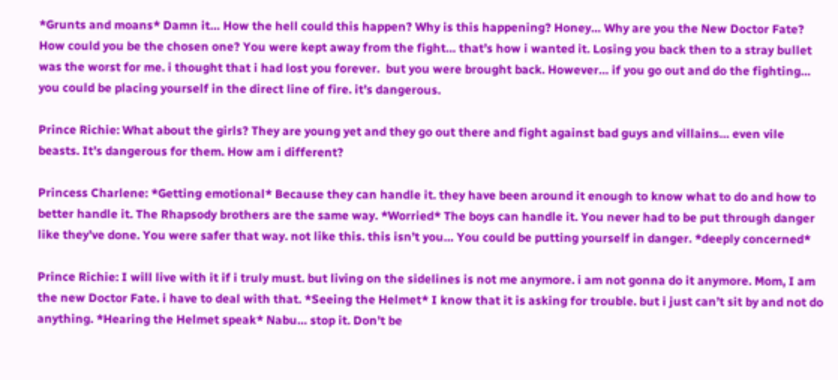*Grunts and moans* Damn it… How the hell could this happen? Why is this happening? Honey… Why are you the New Doctor Fate? How could you be the chosen one? You were kept away from the fight… that’s how i wanted it. Losing you back then to a stray bullet was the worst for me. i thought that i had lost you forever.  but you were brought back. However… if you go out and do the fighting… you could be placing yourself in the direct line of fire. it’s dangerous.

Prince Richie: What about the girls? They are young yet and they go out there and fight against bad guys and villains… even vile beasts. It’s dangerous for them. How am i different?

Princess Charlene: *Getting emotional* Because they can handle it. they have been around it enough to know what to do and how to better handle it. The Rhapsody brothers are the same way. *Worried* The boys can handle it. You never had to be put through danger like they’ve done. You were safer that way. not like this. this isn’t you… You could be putting yourself in danger. *deeply concerned*

Prince Richie: I will live with it if i truly must. but living on the sidelines is not me anymore. i am not gonna do it anymore. Mom, I am the new Doctor Fate. i have to deal with that. *Seeing the Helmet* I know that it is asking for trouble. but i just can’t sit by and not do anything. *Hearing the Helmet speak* Nabu… stop it. Don’t be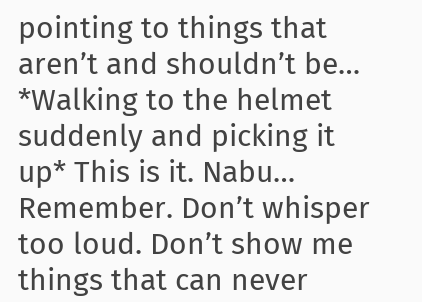pointing to things that aren’t and shouldn’t be… *Walking to the helmet suddenly and picking it up* This is it. Nabu… Remember. Don’t whisper too loud. Don’t show me things that can never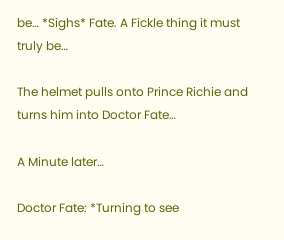be… *Sighs* Fate. A Fickle thing it must truly be…

The helmet pulls onto Prince Richie and turns him into Doctor Fate…

A Minute later…

Doctor Fate: *Turning to see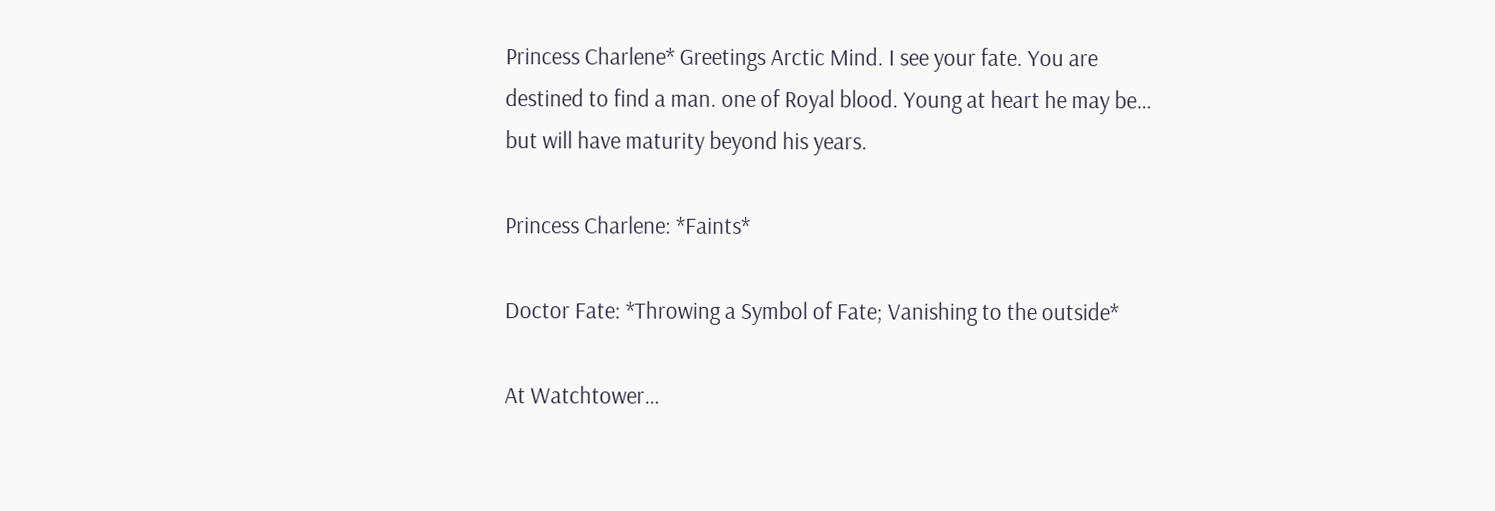Princess Charlene* Greetings Arctic Mind. I see your fate. You are destined to find a man. one of Royal blood. Young at heart he may be… but will have maturity beyond his years.

Princess Charlene: *Faints*

Doctor Fate: *Throwing a Symbol of Fate; Vanishing to the outside*

At Watchtower…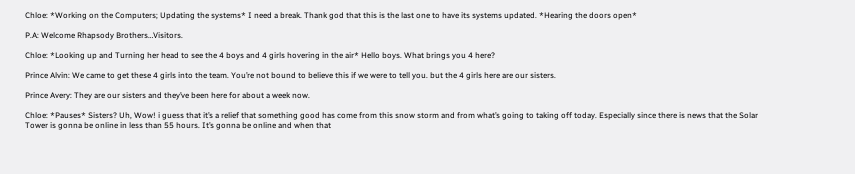Chloe: *Working on the Computers; Updating the systems* I need a break. Thank god that this is the last one to have its systems updated. *Hearing the doors open*

P.A: Welcome Rhapsody Brothers…Visitors.

Chloe: *Looking up and Turning her head to see the 4 boys and 4 girls hovering in the air* Hello boys. What brings you 4 here?

Prince Alvin: We came to get these 4 girls into the team. You’re not bound to believe this if we were to tell you. but the 4 girls here are our sisters.

Prince Avery: They are our sisters and they’ve been here for about a week now.

Chloe: *Pauses* Sisters? Uh, Wow! i guess that it’s a relief that something good has come from this snow storm and from what’s going to taking off today. Especially since there is news that the Solar Tower is gonna be online in less than 55 hours. It’s gonna be online and when that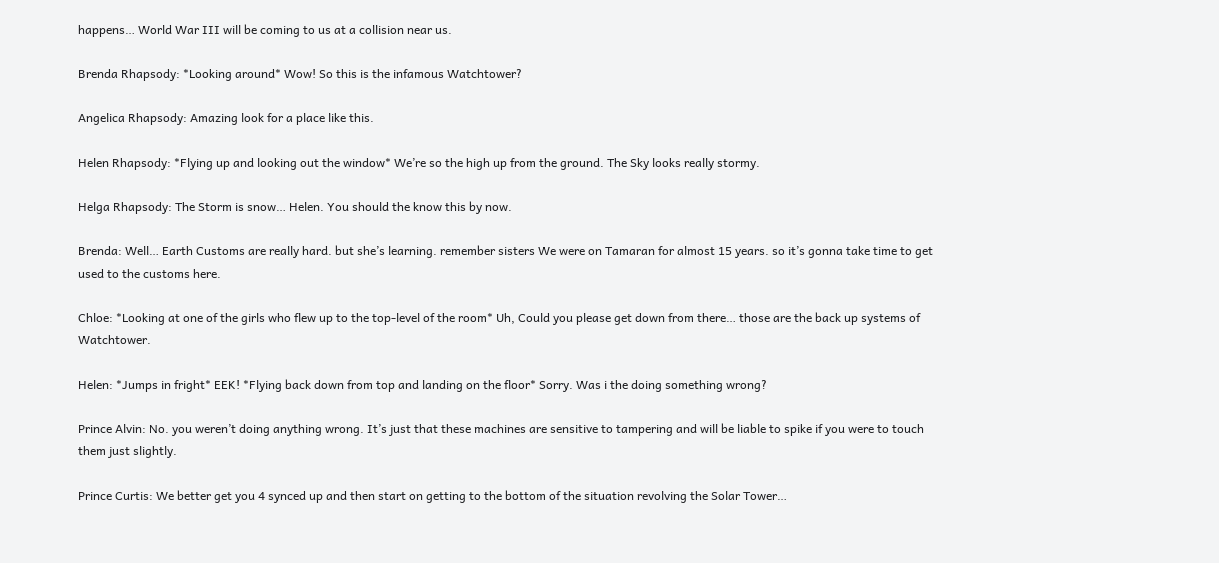happens… World War III will be coming to us at a collision near us.

Brenda Rhapsody: *Looking around* Wow! So this is the infamous Watchtower?

Angelica Rhapsody: Amazing look for a place like this.

Helen Rhapsody: *Flying up and looking out the window* We’re so the high up from the ground. The Sky looks really stormy.

Helga Rhapsody: The Storm is snow… Helen. You should the know this by now.

Brenda: Well… Earth Customs are really hard. but she’s learning. remember sisters We were on Tamaran for almost 15 years. so it’s gonna take time to get used to the customs here.

Chloe: *Looking at one of the girls who flew up to the top-level of the room* Uh, Could you please get down from there… those are the back up systems of Watchtower.

Helen: *Jumps in fright* EEK! *Flying back down from top and landing on the floor* Sorry. Was i the doing something wrong?

Prince Alvin: No. you weren’t doing anything wrong. It’s just that these machines are sensitive to tampering and will be liable to spike if you were to touch them just slightly.

Prince Curtis: We better get you 4 synced up and then start on getting to the bottom of the situation revolving the Solar Tower…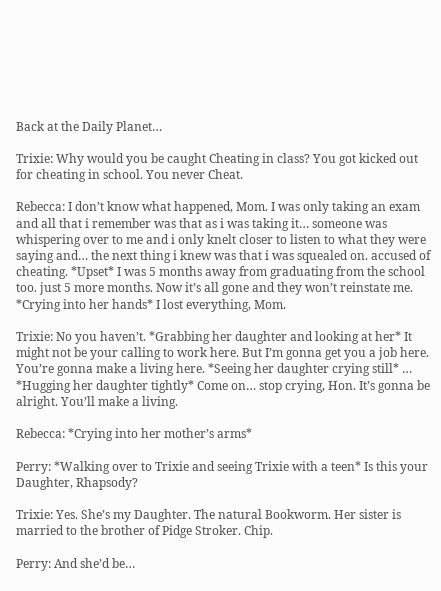Back at the Daily Planet…

Trixie: Why would you be caught Cheating in class? You got kicked out for cheating in school. You never Cheat.

Rebecca: I don’t know what happened, Mom. I was only taking an exam and all that i remember was that as i was taking it… someone was whispering over to me and i only knelt closer to listen to what they were saying and… the next thing i knew was that i was squealed on. accused of cheating. *Upset* I was 5 months away from graduating from the school too. just 5 more months. Now it’s all gone and they won’t reinstate me. *Crying into her hands* I lost everything, Mom.

Trixie: No you haven’t. *Grabbing her daughter and looking at her* It might not be your calling to work here. But I’m gonna get you a job here. You’re gonna make a living here. *Seeing her daughter crying still* … *Hugging her daughter tightly* Come on… stop crying, Hon. It’s gonna be alright. You’ll make a living.

Rebecca: *Crying into her mother’s arms*

Perry: *Walking over to Trixie and seeing Trixie with a teen* Is this your Daughter, Rhapsody?

Trixie: Yes. She’s my Daughter. The natural Bookworm. Her sister is married to the brother of Pidge Stroker. Chip.

Perry: And she’d be…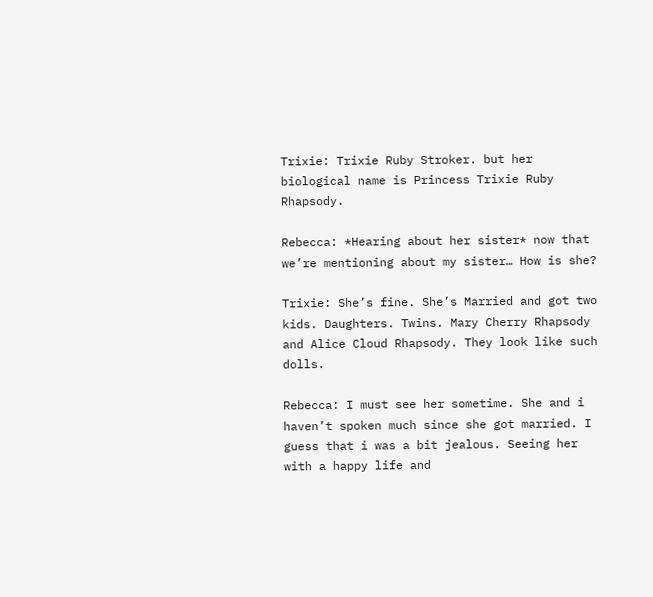Trixie: Trixie Ruby Stroker. but her biological name is Princess Trixie Ruby Rhapsody.

Rebecca: *Hearing about her sister* now that we’re mentioning about my sister… How is she?

Trixie: She’s fine. She’s Married and got two kids. Daughters. Twins. Mary Cherry Rhapsody and Alice Cloud Rhapsody. They look like such dolls.

Rebecca: I must see her sometime. She and i haven’t spoken much since she got married. I guess that i was a bit jealous. Seeing her with a happy life and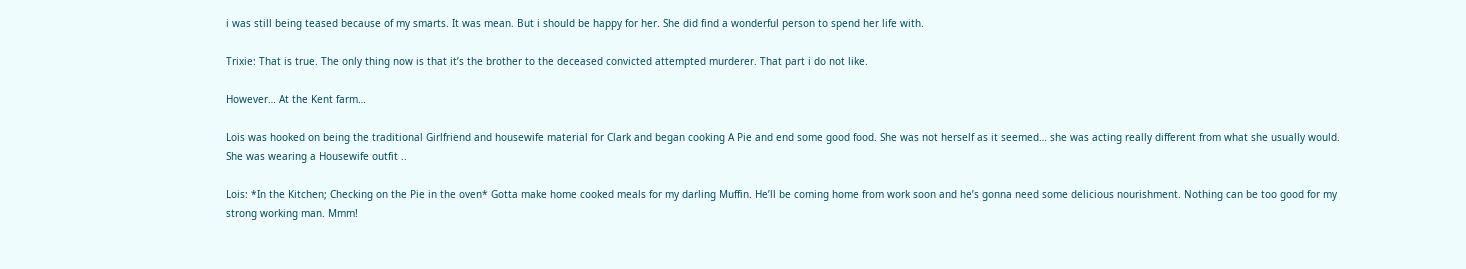i was still being teased because of my smarts. It was mean. But i should be happy for her. She did find a wonderful person to spend her life with.

Trixie: That is true. The only thing now is that it’s the brother to the deceased convicted attempted murderer. That part i do not like.

However… At the Kent farm…

Lois was hooked on being the traditional Girlfriend and housewife material for Clark and began cooking A Pie and end some good food. She was not herself as it seemed… she was acting really different from what she usually would. She was wearing a Housewife outfit ..

Lois: *In the Kitchen; Checking on the Pie in the oven* Gotta make home cooked meals for my darling Muffin. He’ll be coming home from work soon and he’s gonna need some delicious nourishment. Nothing can be too good for my strong working man. Mmm!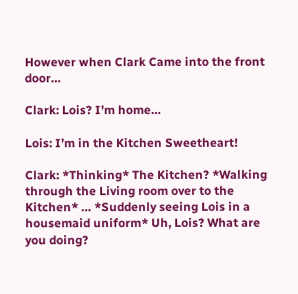However when Clark Came into the front door…

Clark: Lois? I’m home…

Lois: I’m in the Kitchen Sweetheart!

Clark: *Thinking* The Kitchen? *Walking through the Living room over to the Kitchen* … *Suddenly seeing Lois in a housemaid uniform* Uh, Lois? What are you doing?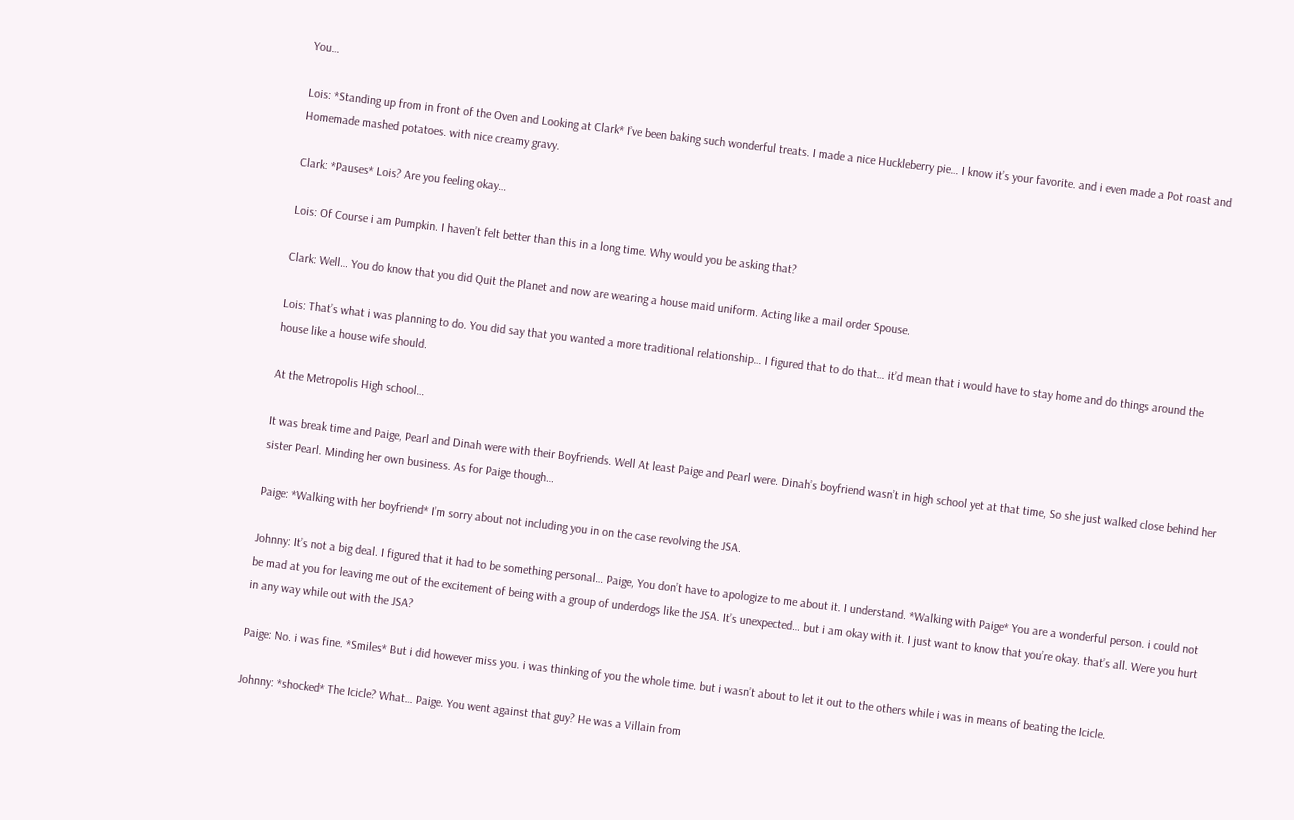You…

Lois: *Standing up from in front of the Oven and Looking at Clark* I’ve been baking such wonderful treats. I made a nice Huckleberry pie… I know it’s your favorite. and i even made a Pot roast and Homemade mashed potatoes. with nice creamy gravy.

Clark: *Pauses* Lois? Are you feeling okay…

Lois: Of Course i am Pumpkin. I haven’t felt better than this in a long time. Why would you be asking that?

Clark: Well… You do know that you did Quit the Planet and now are wearing a house maid uniform. Acting like a mail order Spouse.

Lois: That’s what i was planning to do. You did say that you wanted a more traditional relationship… I figured that to do that… it’d mean that i would have to stay home and do things around the house like a house wife should.

At the Metropolis High school…

It was break time and Paige, Pearl and Dinah were with their Boyfriends. Well At least Paige and Pearl were. Dinah’s boyfriend wasn’t in high school yet at that time, So she just walked close behind her sister Pearl. Minding her own business. As for Paige though…

Paige: *Walking with her boyfriend* I’m sorry about not including you in on the case revolving the JSA.

Johnny: It’s not a big deal. I figured that it had to be something personal… Paige, You don’t have to apologize to me about it. I understand. *Walking with Paige* You are a wonderful person. i could not be mad at you for leaving me out of the excitement of being with a group of underdogs like the JSA. It’s unexpected… but i am okay with it. I just want to know that you’re okay. that’s all. Were you hurt in any way while out with the JSA?

Paige: No. i was fine. *Smiles* But i did however miss you. i was thinking of you the whole time. but i wasn’t about to let it out to the others while i was in means of beating the Icicle.

Johnny: *shocked* The Icicle? What… Paige. You went against that guy? He was a Villain from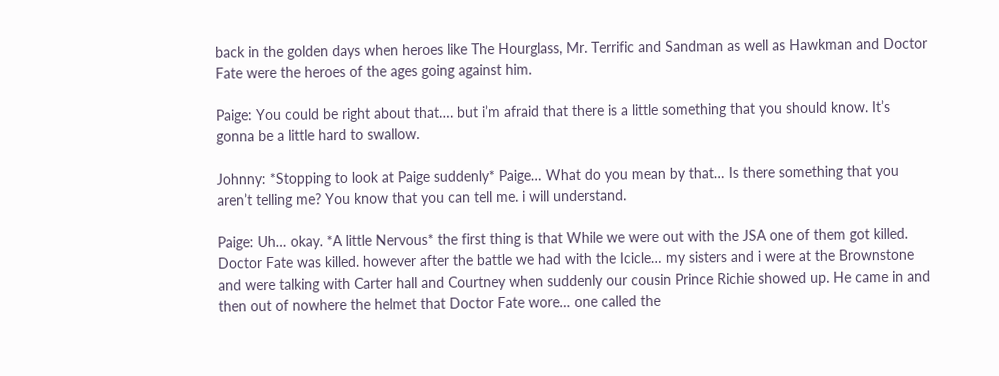back in the golden days when heroes like The Hourglass, Mr. Terrific and Sandman as well as Hawkman and Doctor Fate were the heroes of the ages going against him.

Paige: You could be right about that…. but i’m afraid that there is a little something that you should know. It’s gonna be a little hard to swallow.

Johnny: *Stopping to look at Paige suddenly* Paige… What do you mean by that… Is there something that you aren’t telling me? You know that you can tell me. i will understand.

Paige: Uh… okay. *A little Nervous* the first thing is that While we were out with the JSA one of them got killed. Doctor Fate was killed. however after the battle we had with the Icicle… my sisters and i were at the Brownstone and were talking with Carter hall and Courtney when suddenly our cousin Prince Richie showed up. He came in and then out of nowhere the helmet that Doctor Fate wore… one called the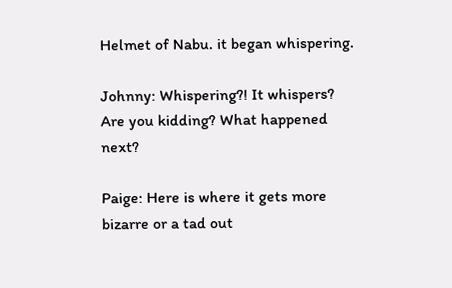Helmet of Nabu. it began whispering.

Johnny: Whispering?! It whispers? Are you kidding? What happened next?

Paige: Here is where it gets more bizarre or a tad out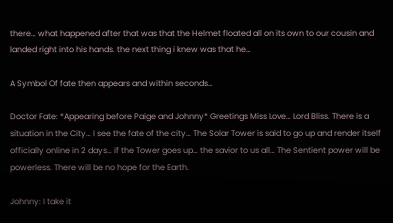there… what happened after that was that the Helmet floated all on its own to our cousin and landed right into his hands. the next thing i knew was that he…

A Symbol Of fate then appears and within seconds…

Doctor Fate: *Appearing before Paige and Johnny* Greetings Miss Love… Lord Bliss. There is a situation in the City… I see the fate of the city… The Solar Tower is said to go up and render itself officially online in 2 days… if the Tower goes up… the savior to us all… The Sentient power will be powerless. There will be no hope for the Earth.

Johnny: I take it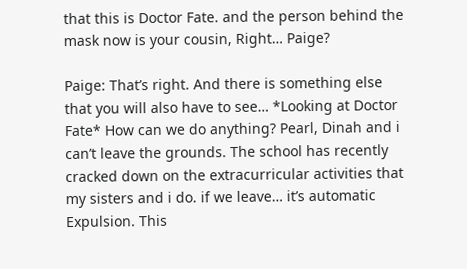that this is Doctor Fate. and the person behind the mask now is your cousin, Right… Paige?

Paige: That’s right. And there is something else that you will also have to see… *Looking at Doctor Fate* How can we do anything? Pearl, Dinah and i can’t leave the grounds. The school has recently cracked down on the extracurricular activities that my sisters and i do. if we leave… it’s automatic Expulsion. This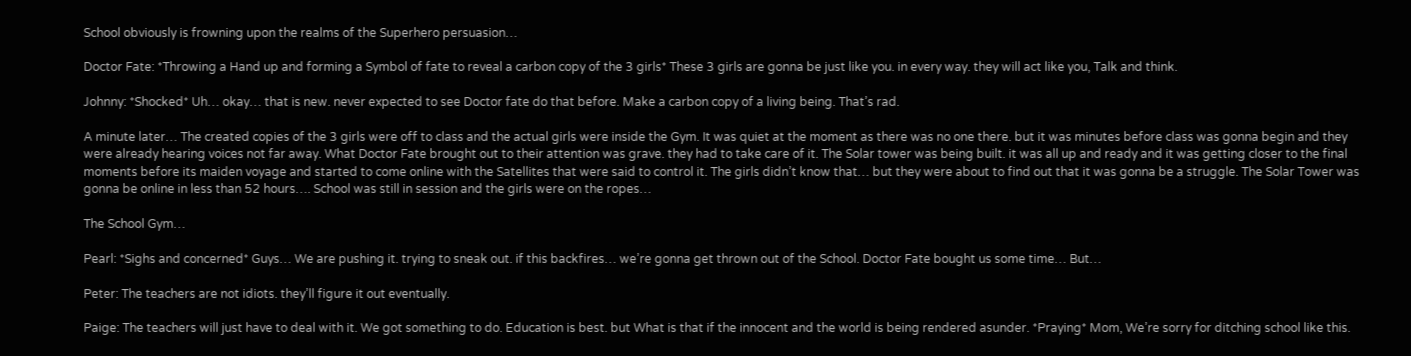School obviously is frowning upon the realms of the Superhero persuasion…

Doctor Fate: *Throwing a Hand up and forming a Symbol of fate to reveal a carbon copy of the 3 girls* These 3 girls are gonna be just like you. in every way. they will act like you, Talk and think.

Johnny: *Shocked* Uh… okay… that is new. never expected to see Doctor fate do that before. Make a carbon copy of a living being. That’s rad.

A minute later… The created copies of the 3 girls were off to class and the actual girls were inside the Gym. It was quiet at the moment as there was no one there. but it was minutes before class was gonna begin and they were already hearing voices not far away. What Doctor Fate brought out to their attention was grave. they had to take care of it. The Solar tower was being built. it was all up and ready and it was getting closer to the final moments before its maiden voyage and started to come online with the Satellites that were said to control it. The girls didn’t know that… but they were about to find out that it was gonna be a struggle. The Solar Tower was gonna be online in less than 52 hours…. School was still in session and the girls were on the ropes…

The School Gym…

Pearl: *Sighs and concerned* Guys… We are pushing it. trying to sneak out. if this backfires… we’re gonna get thrown out of the School. Doctor Fate bought us some time… But…

Peter: The teachers are not idiots. they’ll figure it out eventually.

Paige: The teachers will just have to deal with it. We got something to do. Education is best. but What is that if the innocent and the world is being rendered asunder. *Praying* Mom, We’re sorry for ditching school like this.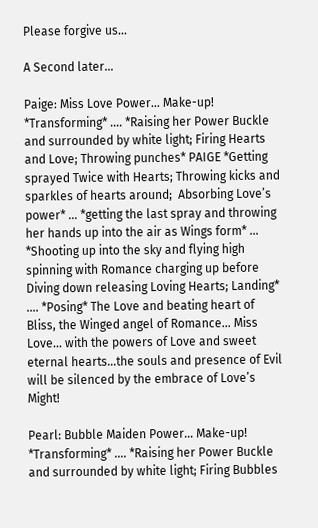Please forgive us…

A Second later…

Paige: Miss Love Power… Make-up! *Transforming* …. *Raising her Power Buckle and surrounded by white light; Firing Hearts and Love; Throwing punches* PAIGE *Getting sprayed Twice with Hearts; Throwing kicks and sparkles of hearts around;  Absorbing Love’s power* … *getting the last spray and throwing her hands up into the air as Wings form* … *Shooting up into the sky and flying high spinning with Romance charging up before Diving down releasing Loving Hearts; Landing* …. *Posing* The Love and beating heart of Bliss, the Winged angel of Romance… Miss Love… with the powers of Love and sweet eternal hearts…the souls and presence of Evil will be silenced by the embrace of Love’s Might!

Pearl: Bubble Maiden Power… Make-up! *Transforming* …. *Raising her Power Buckle and surrounded by white light; Firing Bubbles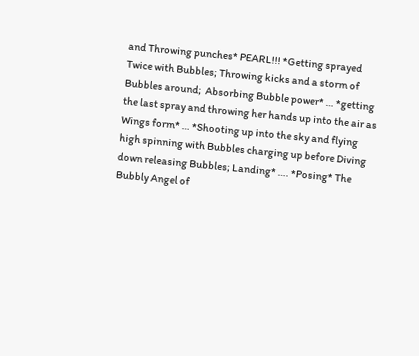and Throwing punches* PEARL!!! *Getting sprayed Twice with Bubbles; Throwing kicks and a storm of Bubbles around;  Absorbing Bubble power* … *getting the last spray and throwing her hands up into the air as Wings form* … *Shooting up into the sky and flying high spinning with Bubbles charging up before Diving down releasing Bubbles; Landing* …. *Posing* The Bubbly Angel of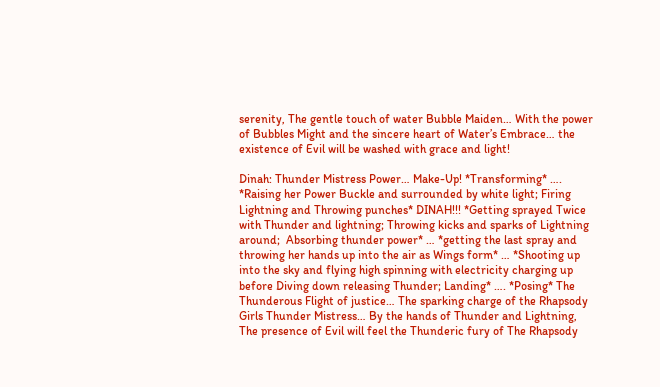serenity, The gentle touch of water Bubble Maiden… With the power of Bubbles Might and the sincere heart of Water’s Embrace… the existence of Evil will be washed with grace and light!

Dinah: Thunder Mistress Power… Make-Up! *Transforming* …. *Raising her Power Buckle and surrounded by white light; Firing Lightning and Throwing punches* DINAH!!! *Getting sprayed Twice with Thunder and lightning; Throwing kicks and sparks of Lightning around;  Absorbing thunder power* … *getting the last spray and throwing her hands up into the air as Wings form* … *Shooting up into the sky and flying high spinning with electricity charging up before Diving down releasing Thunder; Landing* …. *Posing* The Thunderous Flight of justice… The sparking charge of the Rhapsody Girls Thunder Mistress… By the hands of Thunder and Lightning, The presence of Evil will feel the Thunderic fury of The Rhapsody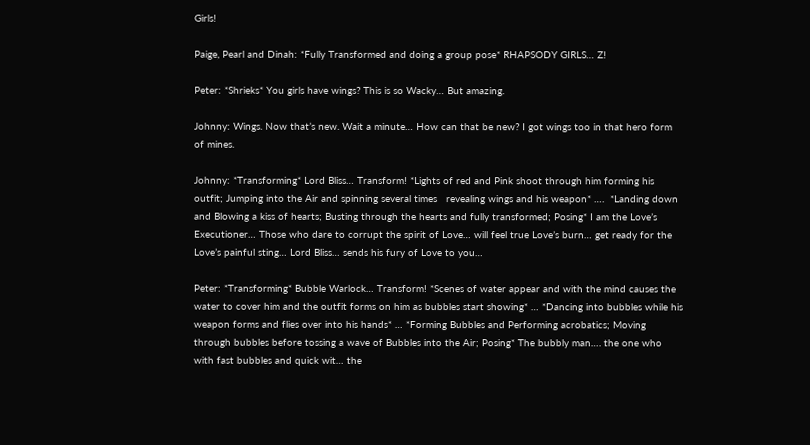Girls!

Paige, Pearl and Dinah: *Fully Transformed and doing a group pose* RHAPSODY GIRLS… Z!

Peter: *Shrieks* You girls have wings? This is so Wacky… But amazing.

Johnny: Wings. Now that’s new. Wait a minute… How can that be new? I got wings too in that hero form of mines.

Johnny: *Transforming* Lord Bliss… Transform! *Lights of red and Pink shoot through him forming his outfit; Jumping into the Air and spinning several times   revealing wings and his weapon* ….  *Landing down and Blowing a kiss of hearts; Busting through the hearts and fully transformed; Posing* I am the Love’s Executioner… Those who dare to corrupt the spirit of Love… will feel true Love’s burn… get ready for the Love’s painful sting… Lord Bliss… sends his fury of Love to you…

Peter: *Transforming* Bubble Warlock… Transform! *Scenes of water appear and with the mind causes the water to cover him and the outfit forms on him as bubbles start showing* … *Dancing into bubbles while his weapon forms and flies over into his hands* … *Forming Bubbles and Performing acrobatics; Moving through bubbles before tossing a wave of Bubbles into the Air; Posing* The bubbly man…. the one who with fast bubbles and quick wit… the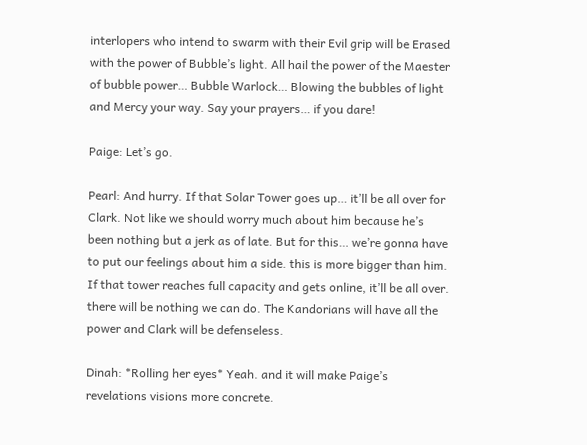interlopers who intend to swarm with their Evil grip will be Erased with the power of Bubble’s light. All hail the power of the Maester of bubble power… Bubble Warlock… Blowing the bubbles of light and Mercy your way. Say your prayers… if you dare!

Paige: Let’s go.

Pearl: And hurry. If that Solar Tower goes up… it’ll be all over for Clark. Not like we should worry much about him because he’s been nothing but a jerk as of late. But for this… we’re gonna have to put our feelings about him a side. this is more bigger than him. If that tower reaches full capacity and gets online, it’ll be all over. there will be nothing we can do. The Kandorians will have all the power and Clark will be defenseless.

Dinah: *Rolling her eyes* Yeah. and it will make Paige’s revelations visions more concrete.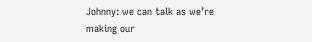Johnny: we can talk as we’re making our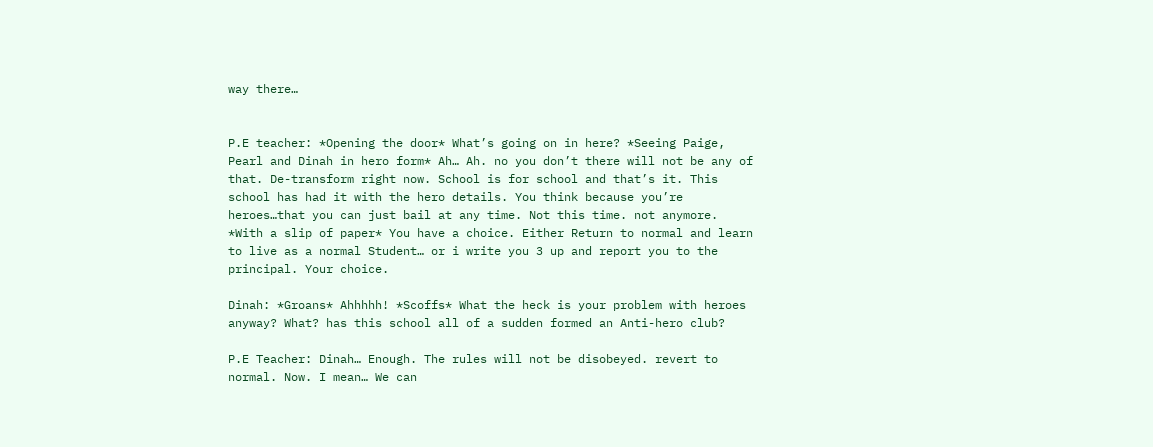way there…


P.E teacher: *Opening the door* What’s going on in here? *Seeing Paige, Pearl and Dinah in hero form* Ah… Ah. no you don’t there will not be any of that. De-transform right now. School is for school and that’s it. This school has had it with the hero details. You think because you’re heroes…that you can just bail at any time. Not this time. not anymore. *With a slip of paper* You have a choice. Either Return to normal and learn to live as a normal Student… or i write you 3 up and report you to the principal. Your choice.

Dinah: *Groans* Ahhhhh! *Scoffs* What the heck is your problem with heroes anyway? What? has this school all of a sudden formed an Anti-hero club?

P.E Teacher: Dinah… Enough. The rules will not be disobeyed. revert to normal. Now. I mean… We can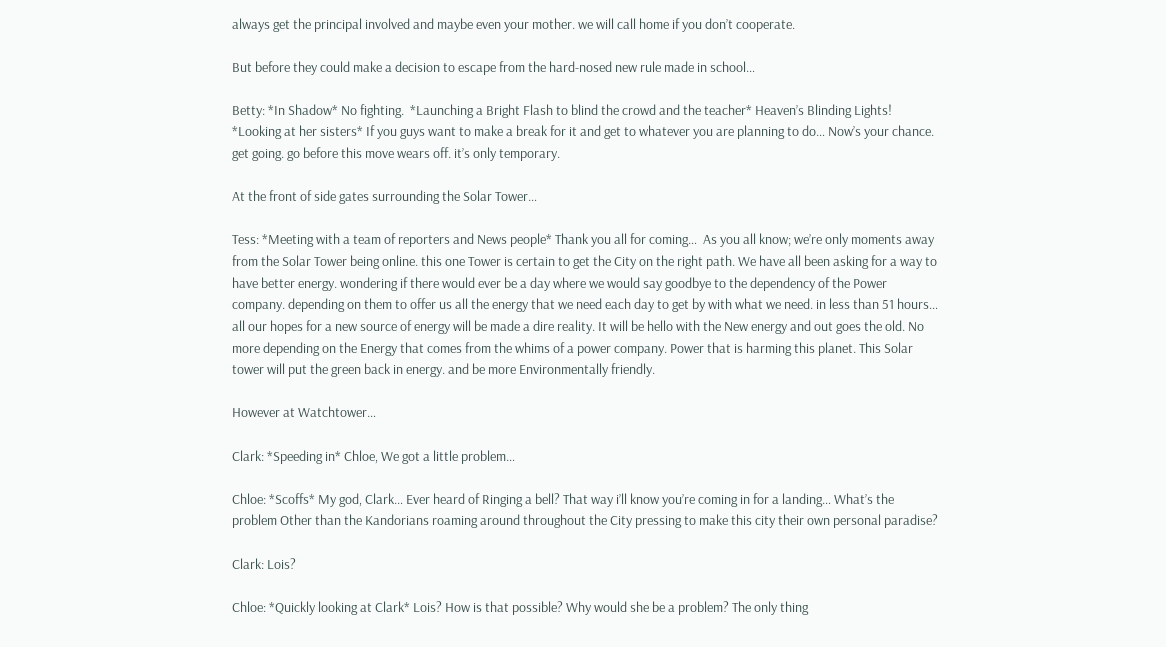always get the principal involved and maybe even your mother. we will call home if you don’t cooperate.

But before they could make a decision to escape from the hard-nosed new rule made in school…

Betty: *In Shadow* No fighting.  *Launching a Bright Flash to blind the crowd and the teacher* Heaven’s Blinding Lights! *Looking at her sisters* If you guys want to make a break for it and get to whatever you are planning to do… Now’s your chance. get going. go before this move wears off. it’s only temporary.

At the front of side gates surrounding the Solar Tower…

Tess: *Meeting with a team of reporters and News people* Thank you all for coming…  As you all know; we’re only moments away from the Solar Tower being online. this one Tower is certain to get the City on the right path. We have all been asking for a way to have better energy. wondering if there would ever be a day where we would say goodbye to the dependency of the Power company. depending on them to offer us all the energy that we need each day to get by with what we need. in less than 51 hours… all our hopes for a new source of energy will be made a dire reality. It will be hello with the New energy and out goes the old. No more depending on the Energy that comes from the whims of a power company. Power that is harming this planet. This Solar tower will put the green back in energy. and be more Environmentally friendly.

However at Watchtower…

Clark: *Speeding in* Chloe, We got a little problem…

Chloe: *Scoffs* My god, Clark… Ever heard of Ringing a bell? That way i’ll know you’re coming in for a landing… What’s the problem Other than the Kandorians roaming around throughout the City pressing to make this city their own personal paradise?

Clark: Lois?

Chloe: *Quickly looking at Clark* Lois? How is that possible? Why would she be a problem? The only thing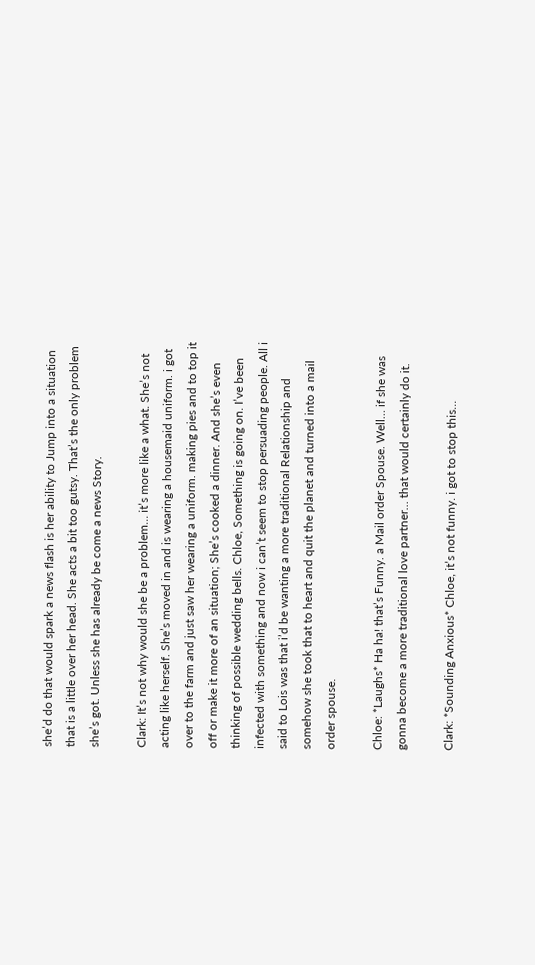she’d do that would spark a news flash is her ability to Jump into a situation that is a little over her head. She acts a bit too gutsy. That’s the only problem she’s got. Unless she has already be come a news Story.

Clark: It’s not why would she be a problem… it’s more like a what. She’s not acting like herself. She’s moved in and is wearing a housemaid uniform. i got over to the farm and just saw her wearing a uniform. making pies and to top it off or make it more of an situation; She’s cooked a dinner. And she’s even thinking of possible wedding bells. Chloe, Something is going on. I’ve been infected with something and now i can’t seem to stop persuading people. All i said to Lois was that i’d be wanting a more traditional Relationship and somehow she took that to heart and quit the planet and turned into a mail order spouse.

Chloe: *Laughs* Ha ha! that’s Funny. a Mail order Spouse. Well… if she was gonna become a more traditional love partner… that would certainly do it.

Clark: *Sounding Anxious* Chloe, it’s not funny. i got to stop this…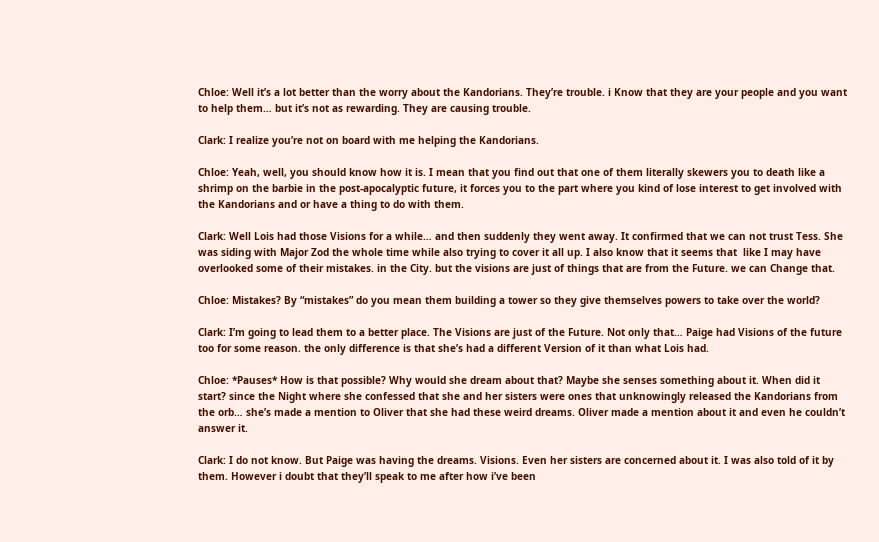Chloe: Well it’s a lot better than the worry about the Kandorians. They’re trouble. i Know that they are your people and you want to help them… but it’s not as rewarding. They are causing trouble.

Clark: I realize you’re not on board with me helping the Kandorians.

Chloe: Yeah, well, you should know how it is. I mean that you find out that one of them literally skewers you to death like a shrimp on the barbie in the post-apocalyptic future, it forces you to the part where you kind of lose interest to get involved with the Kandorians and or have a thing to do with them.

Clark: Well Lois had those Visions for a while… and then suddenly they went away. It confirmed that we can not trust Tess. She was siding with Major Zod the whole time while also trying to cover it all up. I also know that it seems that  like I may have overlooked some of their mistakes. in the City. but the visions are just of things that are from the Future. we can Change that.

Chloe: Mistakes? By “mistakes” do you mean them building a tower so they give themselves powers to take over the world?

Clark: I’m going to lead them to a better place. The Visions are just of the Future. Not only that… Paige had Visions of the future too for some reason. the only difference is that she’s had a different Version of it than what Lois had.

Chloe: *Pauses* How is that possible? Why would she dream about that? Maybe she senses something about it. When did it start? since the Night where she confessed that she and her sisters were ones that unknowingly released the Kandorians from the orb… she’s made a mention to Oliver that she had these weird dreams. Oliver made a mention about it and even he couldn’t answer it.

Clark: I do not know. But Paige was having the dreams. Visions. Even her sisters are concerned about it. I was also told of it by them. However i doubt that they’ll speak to me after how i’ve been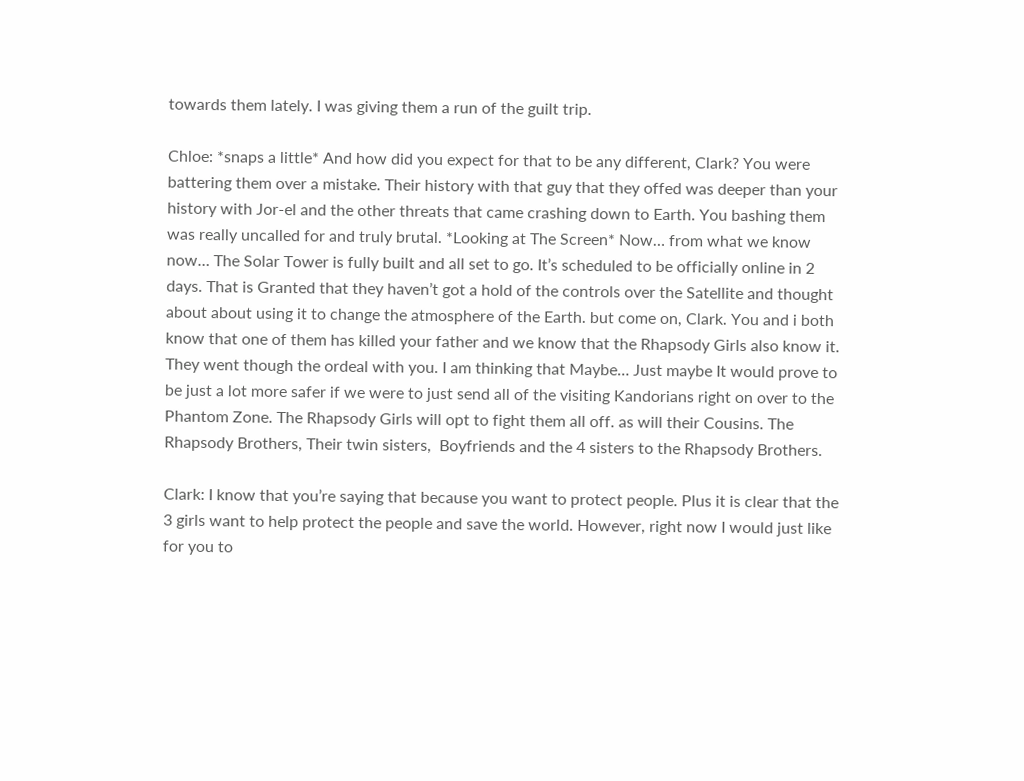towards them lately. I was giving them a run of the guilt trip.

Chloe: *snaps a little* And how did you expect for that to be any different, Clark? You were battering them over a mistake. Their history with that guy that they offed was deeper than your history with Jor-el and the other threats that came crashing down to Earth. You bashing them was really uncalled for and truly brutal. *Looking at The Screen* Now… from what we know now… The Solar Tower is fully built and all set to go. It’s scheduled to be officially online in 2 days. That is Granted that they haven’t got a hold of the controls over the Satellite and thought about about using it to change the atmosphere of the Earth. but come on, Clark. You and i both know that one of them has killed your father and we know that the Rhapsody Girls also know it. They went though the ordeal with you. I am thinking that Maybe… Just maybe It would prove to be just a lot more safer if we were to just send all of the visiting Kandorians right on over to the Phantom Zone. The Rhapsody Girls will opt to fight them all off. as will their Cousins. The Rhapsody Brothers, Their twin sisters,  Boyfriends and the 4 sisters to the Rhapsody Brothers.

Clark: I know that you’re saying that because you want to protect people. Plus it is clear that the 3 girls want to help protect the people and save the world. However, right now I would just like for you to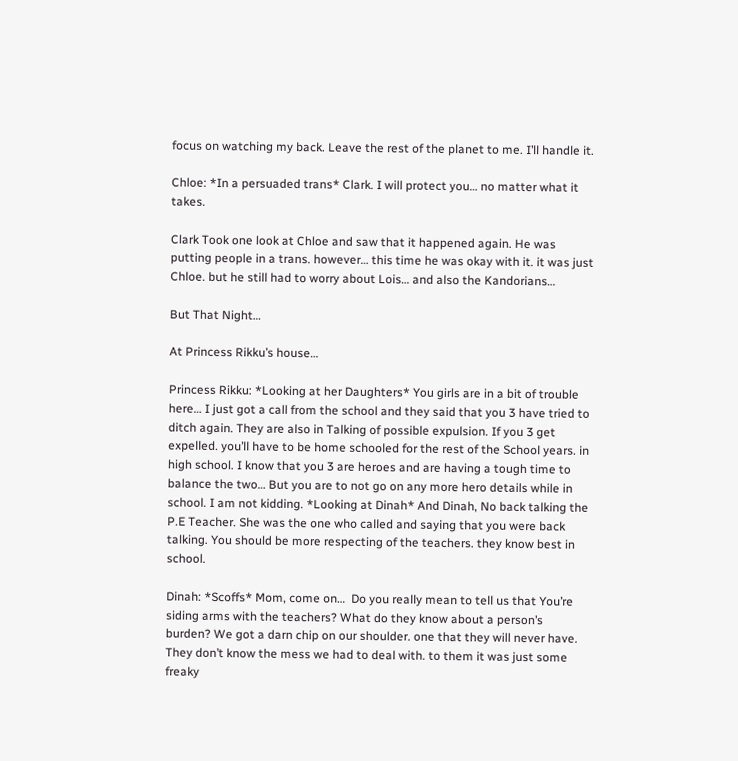focus on watching my back. Leave the rest of the planet to me. I’ll handle it.

Chloe: *In a persuaded trans* Clark. I will protect you… no matter what it takes.

Clark Took one look at Chloe and saw that it happened again. He was putting people in a trans. however… this time he was okay with it. it was just Chloe. but he still had to worry about Lois… and also the Kandorians…

But That Night…

At Princess Rikku’s house…

Princess Rikku: *Looking at her Daughters* You girls are in a bit of trouble here… I just got a call from the school and they said that you 3 have tried to ditch again. They are also in Talking of possible expulsion. If you 3 get expelled. you’ll have to be home schooled for the rest of the School years. in high school. I know that you 3 are heroes and are having a tough time to balance the two… But you are to not go on any more hero details while in school. I am not kidding. *Looking at Dinah* And Dinah, No back talking the P.E Teacher. She was the one who called and saying that you were back talking. You should be more respecting of the teachers. they know best in school.

Dinah: *Scoffs* Mom, come on…  Do you really mean to tell us that You’re siding arms with the teachers? What do they know about a person’s burden? We got a darn chip on our shoulder. one that they will never have. They don’t know the mess we had to deal with. to them it was just some freaky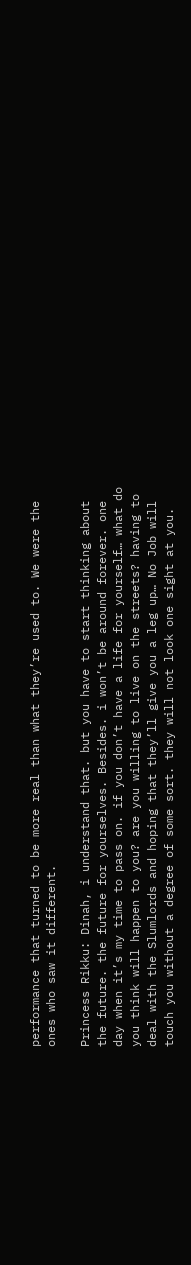performance that turned to be more real than what they’re used to. We were the ones who saw it different.

Princess Rikku: Dinah, i understand that. but you have to start thinking about the future. the future for yourselves. Besides. i won’t be around forever. one day when it’s my time to pass on. if you don’t have a life for yourself… what do you think will happen to you? are you willing to live on the streets? having to deal with the Slumlords and hoping that they’ll give you a leg up… No Job will touch you without a degree of some sort. they will not look one sight at you.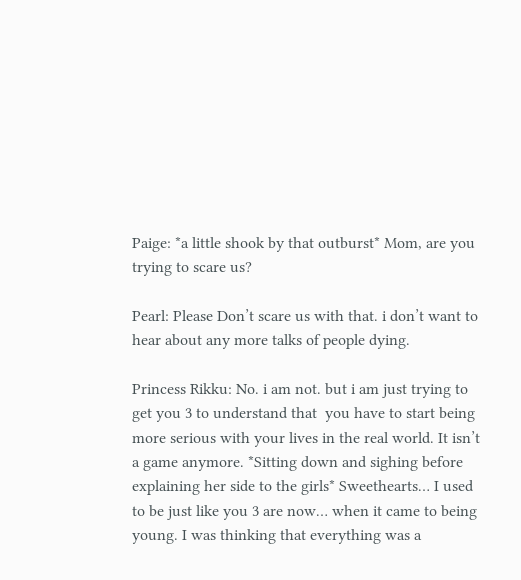Paige: *a little shook by that outburst* Mom, are you trying to scare us?

Pearl: Please Don’t scare us with that. i don’t want to hear about any more talks of people dying.

Princess Rikku: No. i am not. but i am just trying to get you 3 to understand that  you have to start being more serious with your lives in the real world. It isn’t a game anymore. *Sitting down and sighing before explaining her side to the girls* Sweethearts… I used to be just like you 3 are now… when it came to being young. I was thinking that everything was a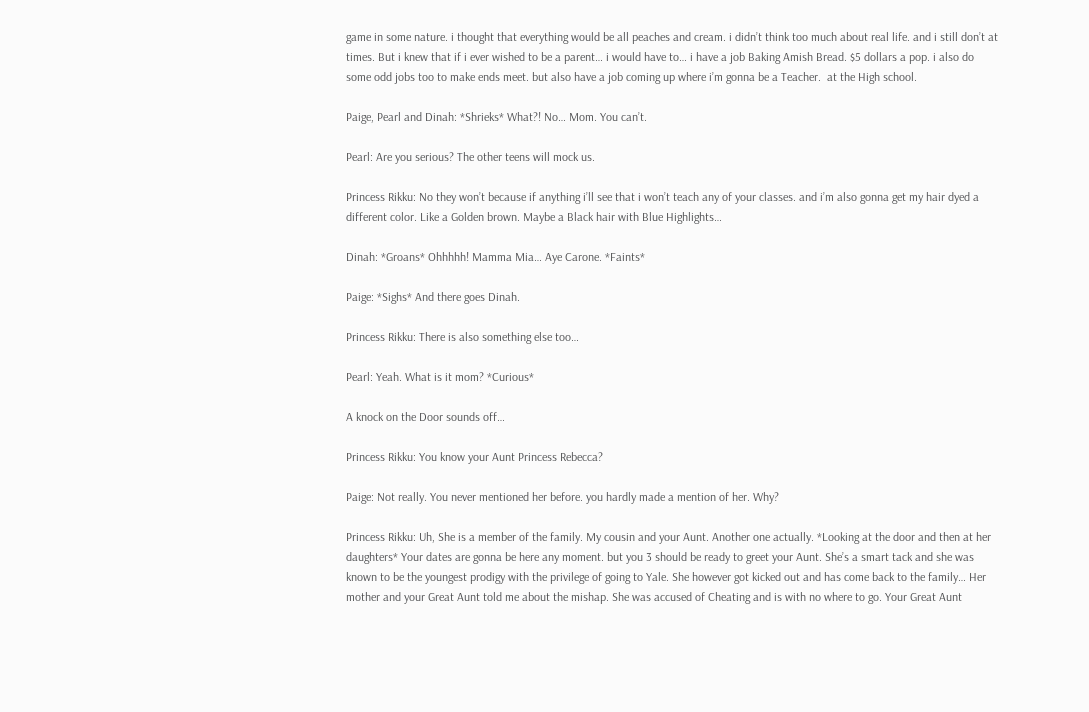game in some nature. i thought that everything would be all peaches and cream. i didn’t think too much about real life. and i still don’t at times. But i knew that if i ever wished to be a parent… i would have to… i have a job Baking Amish Bread. $5 dollars a pop. i also do some odd jobs too to make ends meet. but also have a job coming up where i’m gonna be a Teacher.  at the High school.

Paige, Pearl and Dinah: *Shrieks* What?! No… Mom. You can’t.

Pearl: Are you serious? The other teens will mock us.

Princess Rikku: No they won’t because if anything i’ll see that i won’t teach any of your classes. and i’m also gonna get my hair dyed a different color. Like a Golden brown. Maybe a Black hair with Blue Highlights…

Dinah: *Groans* Ohhhhh! Mamma Mia… Aye Carone. *Faints*

Paige: *Sighs* And there goes Dinah.

Princess Rikku: There is also something else too…

Pearl: Yeah. What is it mom? *Curious*

A knock on the Door sounds off…

Princess Rikku: You know your Aunt Princess Rebecca?

Paige: Not really. You never mentioned her before. you hardly made a mention of her. Why?

Princess Rikku: Uh, She is a member of the family. My cousin and your Aunt. Another one actually. *Looking at the door and then at her daughters* Your dates are gonna be here any moment. but you 3 should be ready to greet your Aunt. She’s a smart tack and she was known to be the youngest prodigy with the privilege of going to Yale. She however got kicked out and has come back to the family… Her mother and your Great Aunt told me about the mishap. She was accused of Cheating and is with no where to go. Your Great Aunt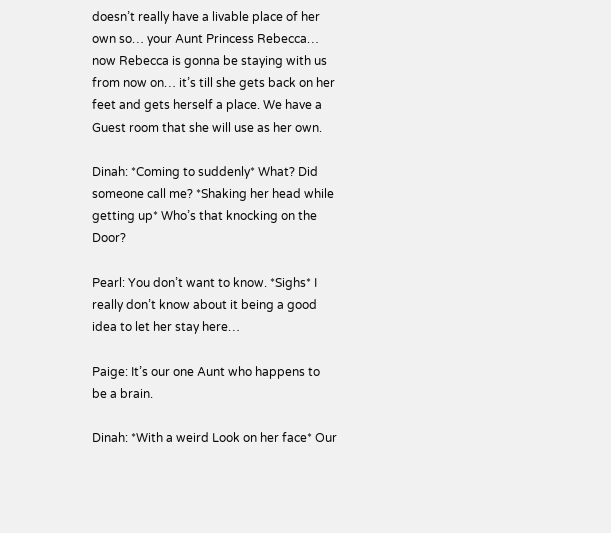doesn’t really have a livable place of her own so… your Aunt Princess Rebecca… now Rebecca is gonna be staying with us from now on… it’s till she gets back on her feet and gets herself a place. We have a Guest room that she will use as her own.

Dinah: *Coming to suddenly* What? Did someone call me? *Shaking her head while getting up* Who’s that knocking on the Door?

Pearl: You don’t want to know. *Sighs* I really don’t know about it being a good idea to let her stay here…

Paige: It’s our one Aunt who happens to be a brain.

Dinah: *With a weird Look on her face* Our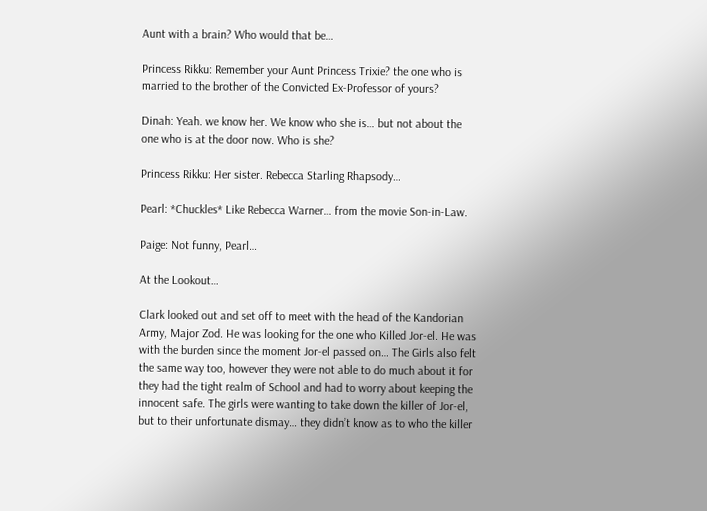Aunt with a brain? Who would that be…

Princess Rikku: Remember your Aunt Princess Trixie? the one who is married to the brother of the Convicted Ex-Professor of yours?

Dinah: Yeah. we know her. We know who she is… but not about the one who is at the door now. Who is she?

Princess Rikku: Her sister. Rebecca Starling Rhapsody…

Pearl: *Chuckles* Like Rebecca Warner… from the movie Son-in-Law.

Paige: Not funny, Pearl…

At the Lookout…

Clark looked out and set off to meet with the head of the Kandorian Army, Major Zod. He was looking for the one who Killed Jor-el. He was with the burden since the moment Jor-el passed on… The Girls also felt the same way too, however they were not able to do much about it for they had the tight realm of School and had to worry about keeping the innocent safe. The girls were wanting to take down the killer of Jor-el, but to their unfortunate dismay… they didn’t know as to who the killer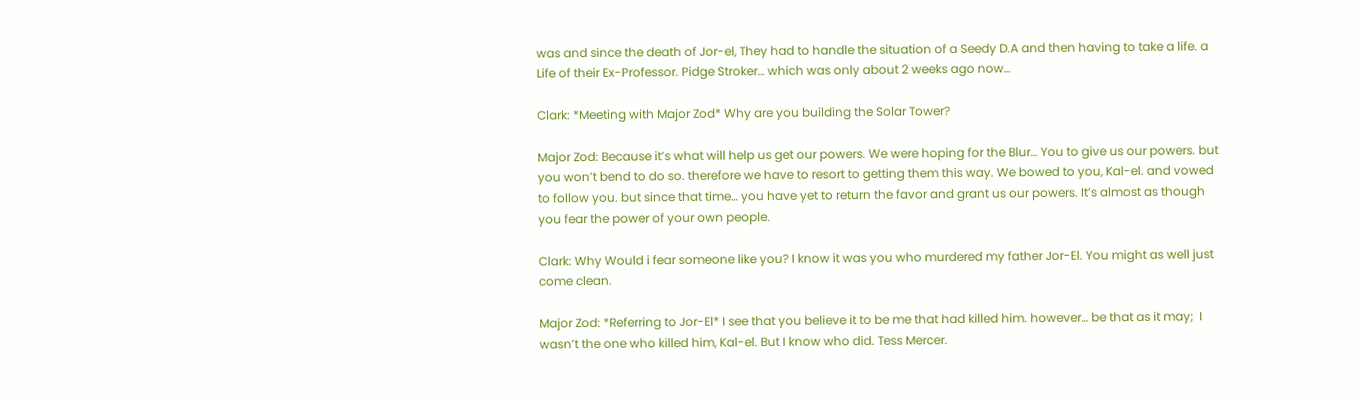was and since the death of Jor-el, They had to handle the situation of a Seedy D.A and then having to take a life. a Life of their Ex-Professor. Pidge Stroker… which was only about 2 weeks ago now…

Clark: *Meeting with Major Zod* Why are you building the Solar Tower?

Major Zod: Because it’s what will help us get our powers. We were hoping for the Blur… You to give us our powers. but you won’t bend to do so. therefore we have to resort to getting them this way. We bowed to you, Kal-el. and vowed to follow you. but since that time… you have yet to return the favor and grant us our powers. It’s almost as though you fear the power of your own people.

Clark: Why Would i fear someone like you? I know it was you who murdered my father Jor-El. You might as well just come clean.

Major Zod: *Referring to Jor-El* I see that you believe it to be me that had killed him. however… be that as it may;  I wasn’t the one who killed him, Kal-el. But I know who did. Tess Mercer.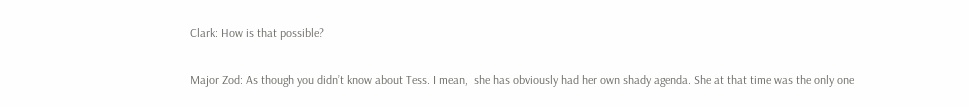Clark: How is that possible?

Major Zod: As though you didn’t know about Tess. I mean,  she has obviously had her own shady agenda. She at that time was the only one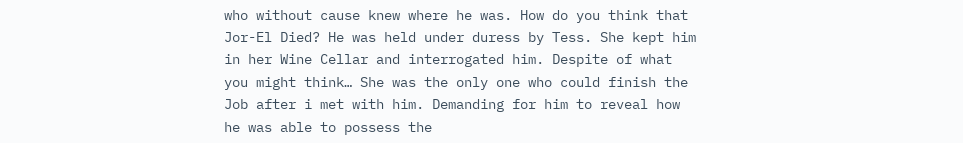who without cause knew where he was. How do you think that Jor-El Died? He was held under duress by Tess. She kept him in her Wine Cellar and interrogated him. Despite of what you might think… She was the only one who could finish the Job after i met with him. Demanding for him to reveal how he was able to possess the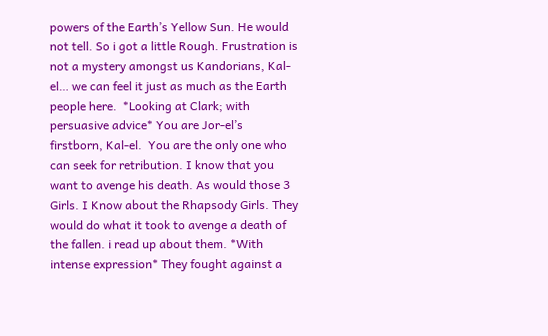powers of the Earth’s Yellow Sun. He would not tell. So i got a little Rough. Frustration is not a mystery amongst us Kandorians, Kal-el… we can feel it just as much as the Earth people here.  *Looking at Clark; with persuasive advice* You are Jor-el’s firstborn, Kal-el.  You are the only one who can seek for retribution. I know that you want to avenge his death. As would those 3 Girls. I Know about the Rhapsody Girls. They would do what it took to avenge a death of the fallen. i read up about them. *With intense expression* They fought against a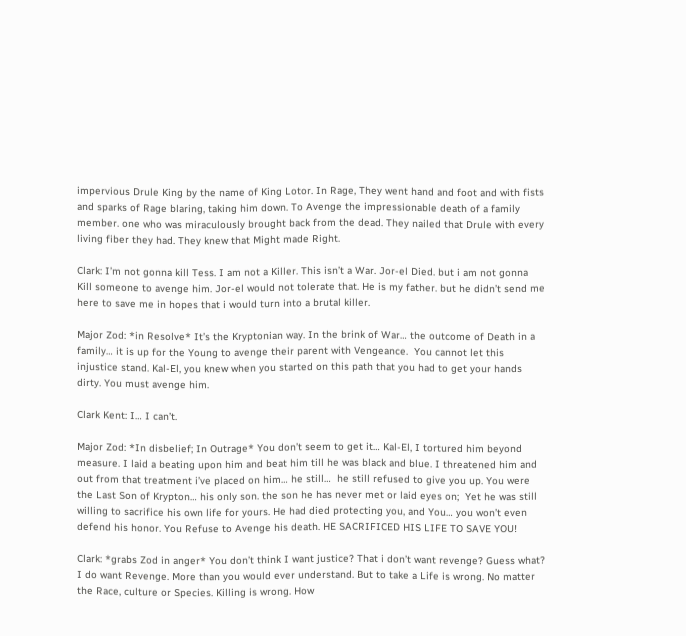impervious Drule King by the name of King Lotor. In Rage, They went hand and foot and with fists and sparks of Rage blaring, taking him down. To Avenge the impressionable death of a family member. one who was miraculously brought back from the dead. They nailed that Drule with every living fiber they had. They knew that Might made Right.

Clark: I’m not gonna kill Tess. I am not a Killer. This isn’t a War. Jor-el Died. but i am not gonna Kill someone to avenge him. Jor-el would not tolerate that. He is my father. but he didn’t send me here to save me in hopes that i would turn into a brutal killer.

Major Zod: *in Resolve* It’s the Kryptonian way. In the brink of War… the outcome of Death in a family… it is up for the Young to avenge their parent with Vengeance.  You cannot let this injustice stand. Kal-El, you knew when you started on this path that you had to get your hands dirty. You must avenge him.

Clark Kent: I… I can’t.

Major Zod: *In disbelief; In Outrage* You don’t seem to get it… Kal-El, I tortured him beyond measure. I laid a beating upon him and beat him till he was black and blue. I threatened him and out from that treatment i’ve placed on him… he still…  he still refused to give you up. You were the Last Son of Krypton… his only son. the son he has never met or laid eyes on;  Yet he was still willing to sacrifice his own life for yours. He had died protecting you, and You… you won’t even defend his honor. You Refuse to Avenge his death. HE SACRIFICED HIS LIFE TO SAVE YOU!

Clark: *grabs Zod in anger* You don’t think I want justice? That i don’t want revenge? Guess what? I do want Revenge. More than you would ever understand. But to take a Life is wrong. No matter the Race, culture or Species. Killing is wrong. How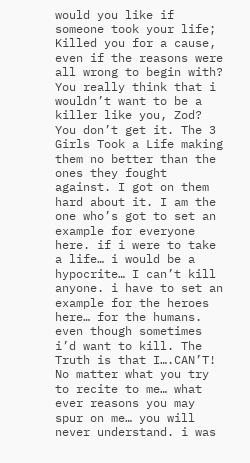would you like if someone took your life; Killed you for a cause, even if the reasons were all wrong to begin with? You really think that i wouldn’t want to be a killer like you, Zod? You don’t get it. The 3 Girls Took a Life making them no better than the ones they fought against. I got on them hard about it. I am the one who’s got to set an example for everyone here. if i were to take a life… i would be a hypocrite… I can’t kill anyone. i have to set an example for the heroes here… for the humans. even though sometimes i’d want to kill. The Truth is that I….CAN’T! No matter what you try to recite to me… what ever reasons you may spur on me… you will never understand. i was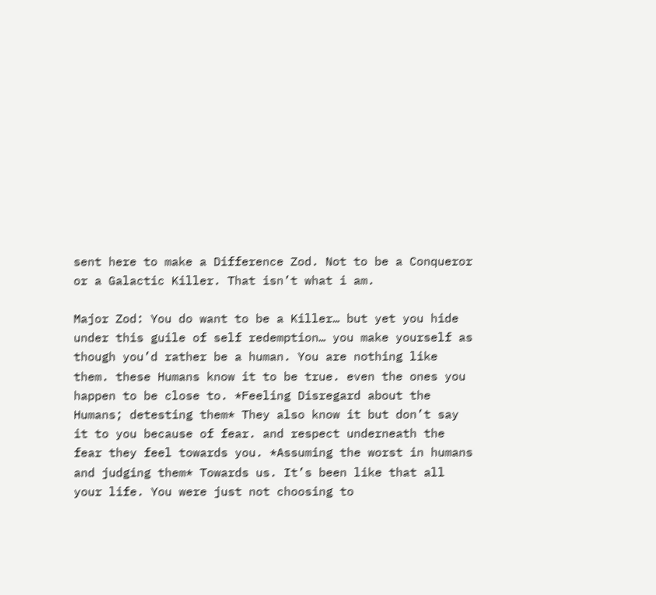sent here to make a Difference Zod. Not to be a Conqueror or a Galactic Killer. That isn’t what i am.

Major Zod: You do want to be a Killer… but yet you hide under this guile of self redemption… you make yourself as though you’d rather be a human. You are nothing like them. these Humans know it to be true. even the ones you happen to be close to. *Feeling Disregard about the Humans; detesting them* They also know it but don’t say it to you because of fear. and respect underneath the fear they feel towards you. *Assuming the worst in humans and judging them* Towards us. It’s been like that all your life. You were just not choosing to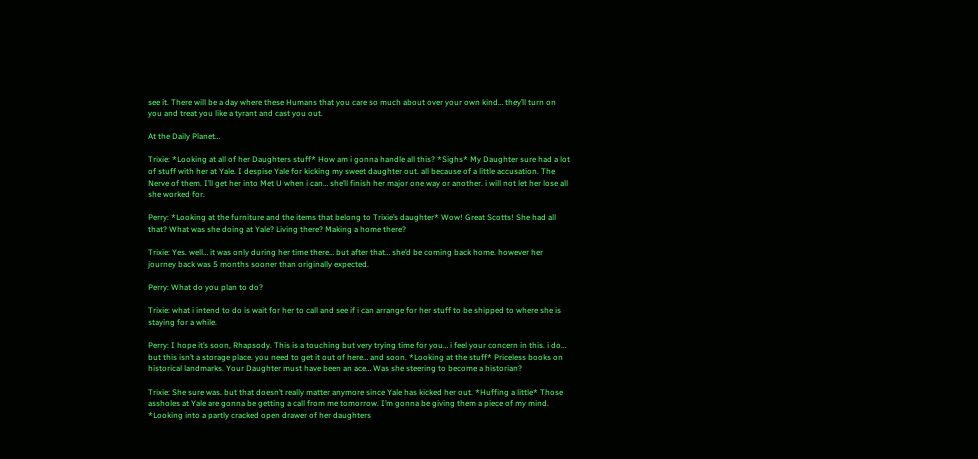see it. There will be a day where these Humans that you care so much about over your own kind… they’ll turn on you and treat you like a tyrant and cast you out.

At the Daily Planet…

Trixie: *Looking at all of her Daughters stuff* How am i gonna handle all this? *Sighs* My Daughter sure had a lot of stuff with her at Yale. I despise Yale for kicking my sweet daughter out. all because of a little accusation. The Nerve of them. I’ll get her into Met U when i can… she’ll finish her major one way or another. i will not let her lose all she worked for.

Perry: *Looking at the furniture and the items that belong to Trixie’s daughter* Wow! Great Scotts! She had all that? What was she doing at Yale? Living there? Making a home there?

Trixie: Yes. well… it was only during her time there… but after that… she’d be coming back home. however her journey back was 5 months sooner than originally expected.

Perry: What do you plan to do?

Trixie: what i intend to do is wait for her to call and see if i can arrange for her stuff to be shipped to where she is staying for a while.

Perry: I hope it’s soon, Rhapsody. This is a touching but very trying time for you… i feel your concern in this. i do… but this isn’t a storage place. you need to get it out of here… and soon. *Looking at the stuff* Priceless books on historical landmarks. Your Daughter must have been an ace… Was she steering to become a historian?

Trixie: She sure was. but that doesn’t really matter anymore since Yale has kicked her out. *Huffing a little* Those assholes at Yale are gonna be getting a call from me tomorrow. I’m gonna be giving them a piece of my mind. *Looking into a partly cracked open drawer of her daughters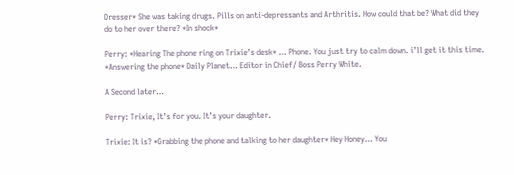Dresser* She was taking drugs. Pills on anti-depressants and Arthritis. How could that be? What did they do to her over there? *In shock*

Perry: *Hearing The phone ring on Trixie’s desk* … Phone. You just try to calm down. i’ll get it this time. *Answering the phone* Daily Planet… Editor in Chief/ Boss Perry White.

A Second later…

Perry: Trixie, It’s for you. It’s your daughter.

Trixie: It is? *Grabbing the phone and talking to her daughter* Hey Honey… You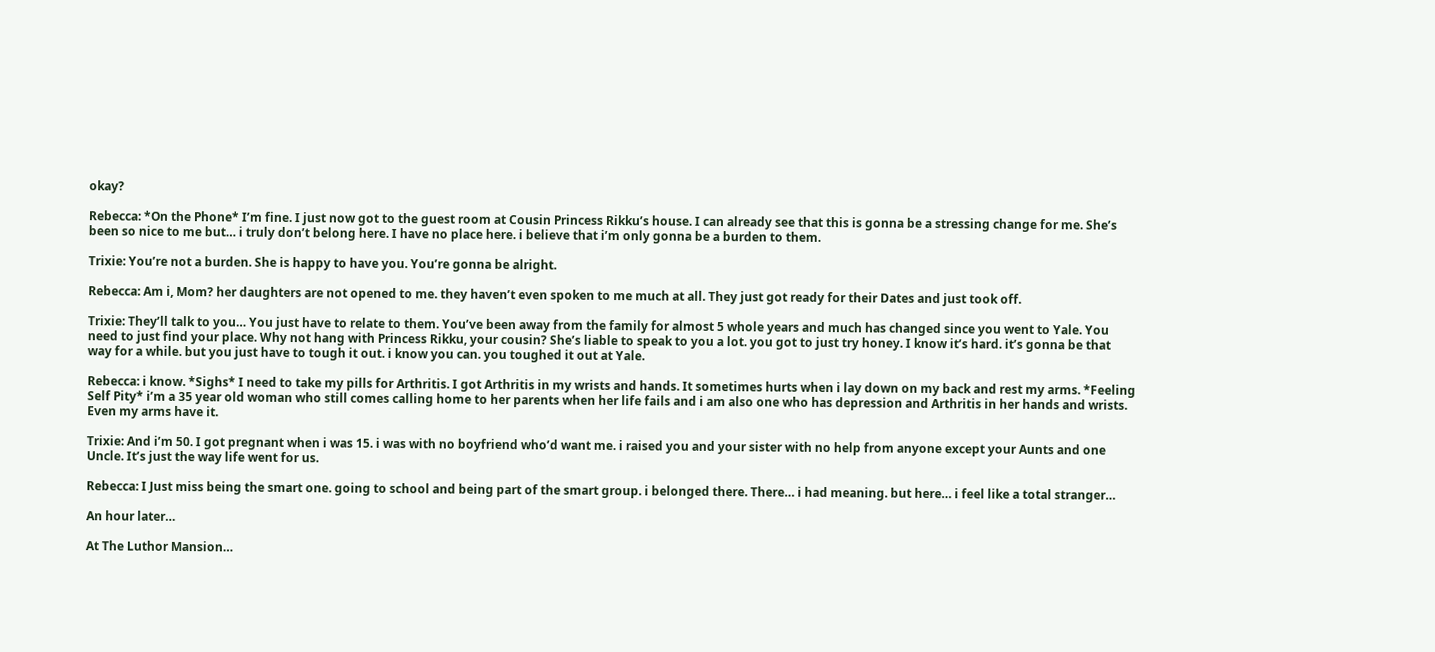okay?

Rebecca: *On the Phone* I’m fine. I just now got to the guest room at Cousin Princess Rikku’s house. I can already see that this is gonna be a stressing change for me. She’s been so nice to me but… i truly don’t belong here. I have no place here. i believe that i’m only gonna be a burden to them.

Trixie: You’re not a burden. She is happy to have you. You’re gonna be alright.

Rebecca: Am i, Mom? her daughters are not opened to me. they haven’t even spoken to me much at all. They just got ready for their Dates and just took off.

Trixie: They’ll talk to you… You just have to relate to them. You’ve been away from the family for almost 5 whole years and much has changed since you went to Yale. You need to just find your place. Why not hang with Princess Rikku, your cousin? She’s liable to speak to you a lot. you got to just try honey. I know it’s hard. it’s gonna be that way for a while. but you just have to tough it out. i know you can. you toughed it out at Yale.

Rebecca: i know. *Sighs* I need to take my pills for Arthritis. I got Arthritis in my wrists and hands. It sometimes hurts when i lay down on my back and rest my arms. *Feeling Self Pity* i’m a 35 year old woman who still comes calling home to her parents when her life fails and i am also one who has depression and Arthritis in her hands and wrists. Even my arms have it.

Trixie: And i’m 50. I got pregnant when i was 15. i was with no boyfriend who’d want me. i raised you and your sister with no help from anyone except your Aunts and one Uncle. It’s just the way life went for us.

Rebecca: I Just miss being the smart one. going to school and being part of the smart group. i belonged there. There… i had meaning. but here… i feel like a total stranger…

An hour later…

At The Luthor Mansion…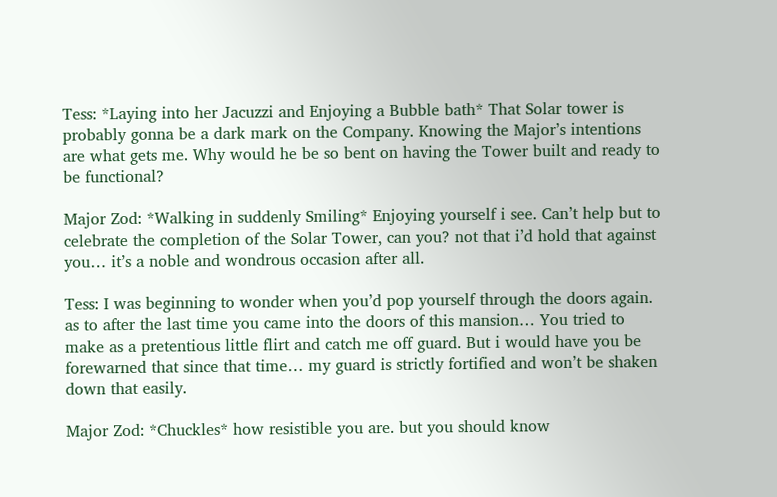Tess: *Laying into her Jacuzzi and Enjoying a Bubble bath* That Solar tower is probably gonna be a dark mark on the Company. Knowing the Major’s intentions are what gets me. Why would he be so bent on having the Tower built and ready to be functional?

Major Zod: *Walking in suddenly Smiling* Enjoying yourself i see. Can’t help but to celebrate the completion of the Solar Tower, can you? not that i’d hold that against you… it’s a noble and wondrous occasion after all.

Tess: I was beginning to wonder when you’d pop yourself through the doors again. as to after the last time you came into the doors of this mansion… You tried to make as a pretentious little flirt and catch me off guard. But i would have you be forewarned that since that time… my guard is strictly fortified and won’t be shaken down that easily.

Major Zod: *Chuckles* how resistible you are. but you should know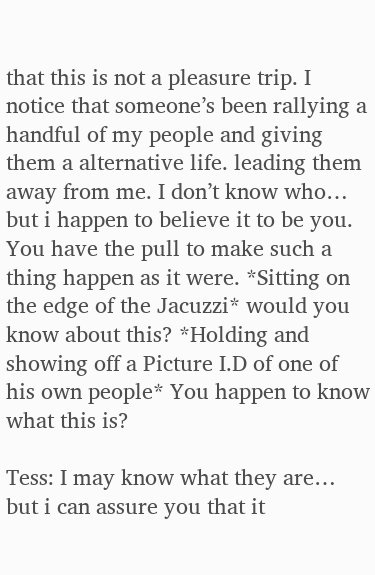that this is not a pleasure trip. I notice that someone’s been rallying a handful of my people and giving them a alternative life. leading them away from me. I don’t know who… but i happen to believe it to be you. You have the pull to make such a thing happen as it were. *Sitting on the edge of the Jacuzzi* would you know about this? *Holding and showing off a Picture I.D of one of his own people* You happen to know what this is?

Tess: I may know what they are… but i can assure you that it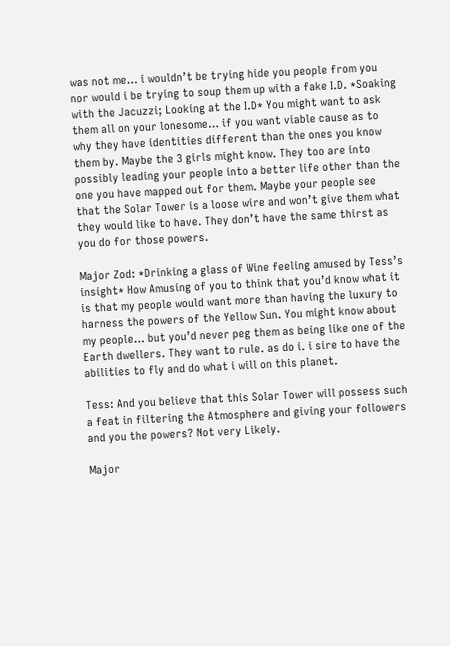was not me… i wouldn’t be trying hide you people from you nor would i be trying to soup them up with a fake I.D. *Soaking with the Jacuzzi; Looking at the I.D* You might want to ask them all on your lonesome… if you want viable cause as to why they have identities different than the ones you know them by. Maybe the 3 girls might know. They too are into possibly leading your people into a better life other than the one you have mapped out for them. Maybe your people see that the Solar Tower is a loose wire and won’t give them what they would like to have. They don’t have the same thirst as you do for those powers.

Major Zod: *Drinking a glass of Wine feeling amused by Tess’s insight* How Amusing of you to think that you’d know what it is that my people would want more than having the luxury to harness the powers of the Yellow Sun. You might know about my people… but you’d never peg them as being like one of the Earth dwellers. They want to rule. as do i. i sire to have the abilities to fly and do what i will on this planet.

Tess: And you believe that this Solar Tower will possess such a feat in filtering the Atmosphere and giving your followers and you the powers? Not very Likely.

Major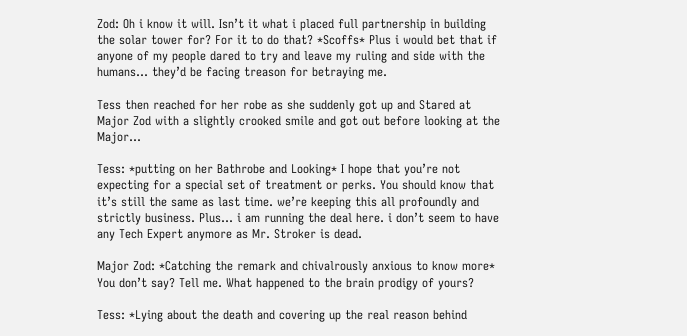Zod: Oh i know it will. Isn’t it what i placed full partnership in building the solar tower for? For it to do that? *Scoffs* Plus i would bet that if anyone of my people dared to try and leave my ruling and side with the humans… they’d be facing treason for betraying me.

Tess then reached for her robe as she suddenly got up and Stared at Major Zod with a slightly crooked smile and got out before looking at the Major…

Tess: *putting on her Bathrobe and Looking* I hope that you’re not expecting for a special set of treatment or perks. You should know that it’s still the same as last time. we’re keeping this all profoundly and strictly business. Plus… i am running the deal here. i don’t seem to have any Tech Expert anymore as Mr. Stroker is dead.

Major Zod: *Catching the remark and chivalrously anxious to know more*  You don’t say? Tell me. What happened to the brain prodigy of yours?

Tess: *Lying about the death and covering up the real reason behind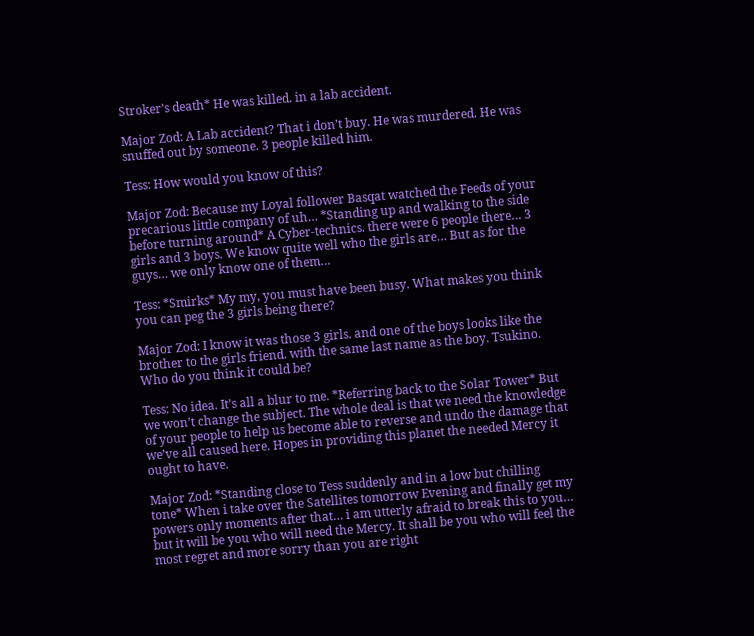Stroker’s death* He was killed. in a lab accident.

Major Zod: A Lab accident? That i don’t buy. He was murdered. He was snuffed out by someone. 3 people killed him.

Tess: How would you know of this?

Major Zod: Because my Loyal follower Basqat watched the Feeds of your precarious little company of uh… *Standing up and walking to the side before turning around* A Cyber-technics. there were 6 people there… 3 girls and 3 boys. We know quite well who the girls are… But as for the guys… we only know one of them…

Tess: *Smirks* My my, you must have been busy. What makes you think you can peg the 3 girls being there?

Major Zod: I know it was those 3 girls. and one of the boys looks like the brother to the girls friend. with the same last name as the boy. Tsukino. Who do you think it could be?

Tess: No idea. It’s all a blur to me. *Referring back to the Solar Tower* But we won’t change the subject. The whole deal is that we need the knowledge of your people to help us become able to reverse and undo the damage that we’ve all caused here. Hopes in providing this planet the needed Mercy it ought to have.

Major Zod: *Standing close to Tess suddenly and in a low but chilling tone* When i take over the Satellites tomorrow Evening and finally get my powers only moments after that… i am utterly afraid to break this to you… but it will be you who will need the Mercy. It shall be you who will feel the most regret and more sorry than you are right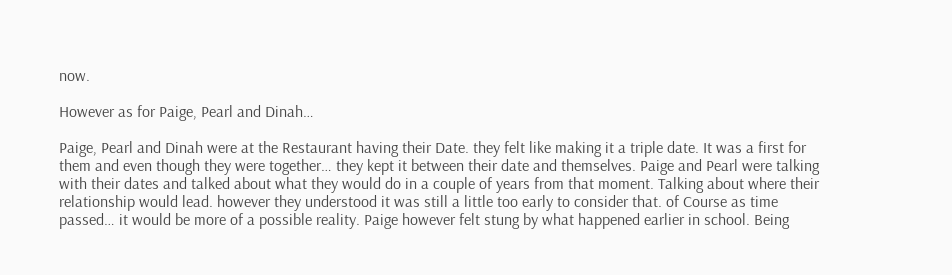now.

However as for Paige, Pearl and Dinah…

Paige, Pearl and Dinah were at the Restaurant having their Date. they felt like making it a triple date. It was a first for them and even though they were together… they kept it between their date and themselves. Paige and Pearl were talking with their dates and talked about what they would do in a couple of years from that moment. Talking about where their relationship would lead. however they understood it was still a little too early to consider that. of Course as time passed… it would be more of a possible reality. Paige however felt stung by what happened earlier in school. Being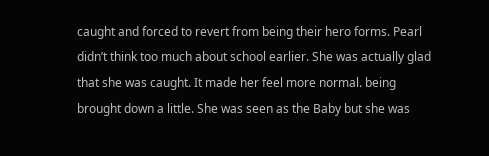caught and forced to revert from being their hero forms. Pearl didn’t think too much about school earlier. She was actually glad that she was caught. It made her feel more normal. being brought down a little. She was seen as the Baby but she was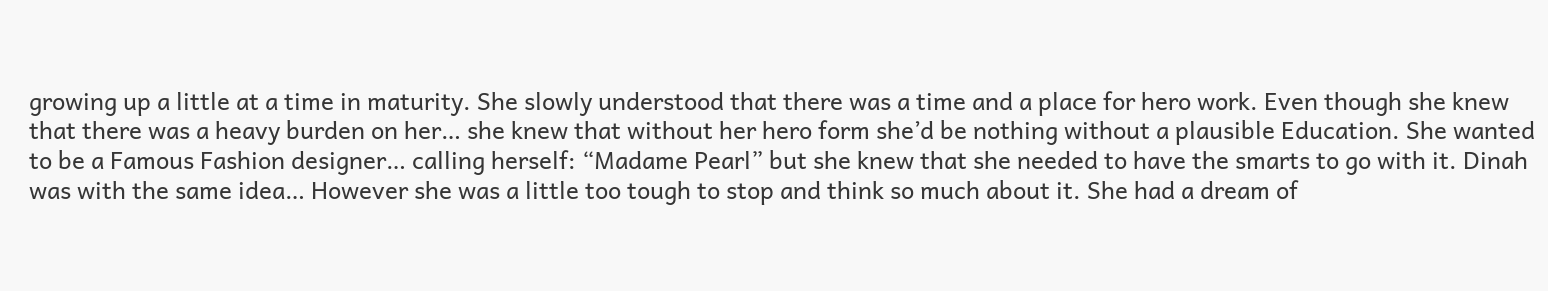growing up a little at a time in maturity. She slowly understood that there was a time and a place for hero work. Even though she knew that there was a heavy burden on her… she knew that without her hero form she’d be nothing without a plausible Education. She wanted to be a Famous Fashion designer… calling herself: “Madame Pearl” but she knew that she needed to have the smarts to go with it. Dinah was with the same idea… However she was a little too tough to stop and think so much about it. She had a dream of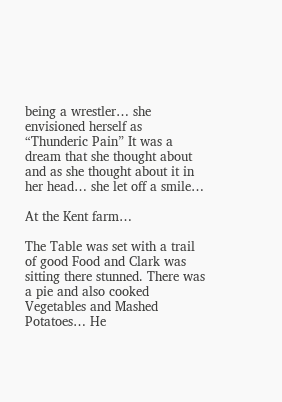being a wrestler… she envisioned herself as “Thunderic Pain” It was a dream that she thought about and as she thought about it in her head… she let off a smile…

At the Kent farm…

The Table was set with a trail of good Food and Clark was sitting there stunned. There was a pie and also cooked Vegetables and Mashed Potatoes… He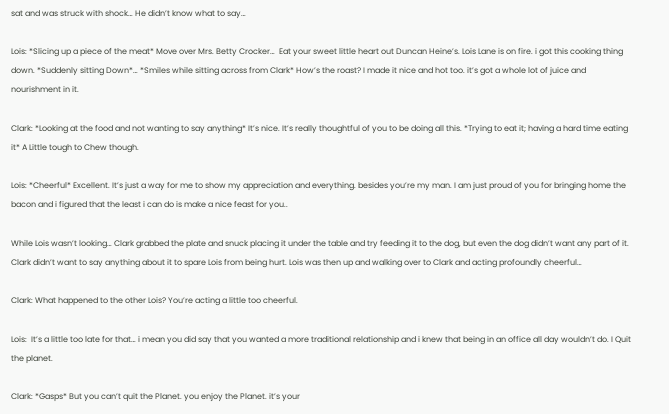sat and was struck with shock… He didn’t know what to say…

Lois: *Slicing up a piece of the meat* Move over Mrs. Betty Crocker…  Eat your sweet little heart out Duncan Heine’s. Lois Lane is on fire. i got this cooking thing down. *Suddenly sitting Down*… *Smiles while sitting across from Clark* How’s the roast? I made it nice and hot too. it’s got a whole lot of juice and nourishment in it.

Clark: *Looking at the food and not wanting to say anything* It’s nice. It’s really thoughtful of you to be doing all this. *Trying to eat it; having a hard time eating it* A Little tough to Chew though.

Lois: *Cheerful* Excellent. It’s just a way for me to show my appreciation and everything. besides you’re my man. I am just proud of you for bringing home the bacon and i figured that the least i can do is make a nice feast for you..

While Lois wasn’t looking… Clark grabbed the plate and snuck placing it under the table and try feeding it to the dog, but even the dog didn’t want any part of it. Clark didn’t want to say anything about it to spare Lois from being hurt. Lois was then up and walking over to Clark and acting profoundly cheerful…

Clark: What happened to the other Lois? You’re acting a little too cheerful.

Lois:  It’s a little too late for that… i mean you did say that you wanted a more traditional relationship and i knew that being in an office all day wouldn’t do. I Quit the planet.

Clark: *Gasps* But you can’t quit the Planet. you enjoy the Planet. it’s your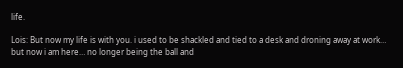life.

Lois: But now my life is with you. i used to be shackled and tied to a desk and droning away at work… but now i am here… no longer being the ball and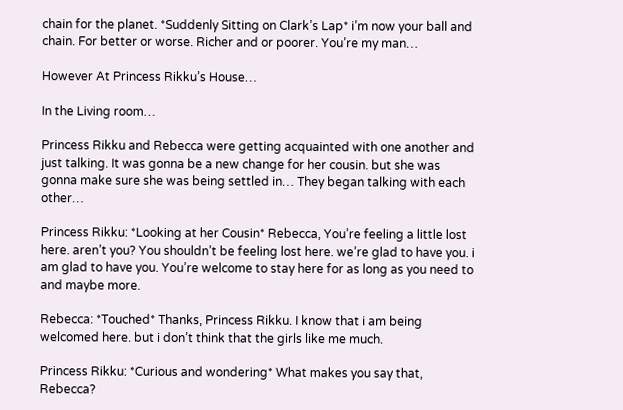chain for the planet. *Suddenly Sitting on Clark’s Lap* i’m now your ball and chain. For better or worse. Richer and or poorer. You’re my man…

However At Princess Rikku’s House…

In the Living room…

Princess Rikku and Rebecca were getting acquainted with one another and just talking. It was gonna be a new change for her cousin. but she was gonna make sure she was being settled in… They began talking with each other…

Princess Rikku: *Looking at her Cousin* Rebecca, You’re feeling a little lost here. aren’t you? You shouldn’t be feeling lost here. we’re glad to have you. i am glad to have you. You’re welcome to stay here for as long as you need to and maybe more.

Rebecca: *Touched* Thanks, Princess Rikku. I know that i am being welcomed here. but i don’t think that the girls like me much.

Princess Rikku: *Curious and wondering* What makes you say that, Rebecca?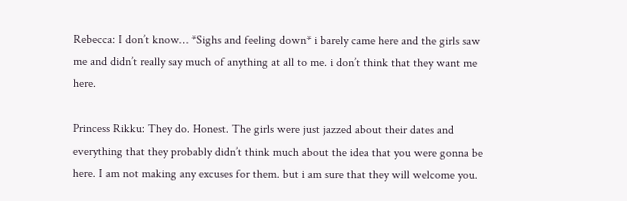Rebecca: I don’t know… *Sighs and feeling down* i barely came here and the girls saw me and didn’t really say much of anything at all to me. i don’t think that they want me here.

Princess Rikku: They do. Honest. The girls were just jazzed about their dates and everything that they probably didn’t think much about the idea that you were gonna be here. I am not making any excuses for them. but i am sure that they will welcome you.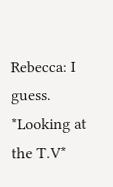Rebecca: I guess. *Looking at the T.V*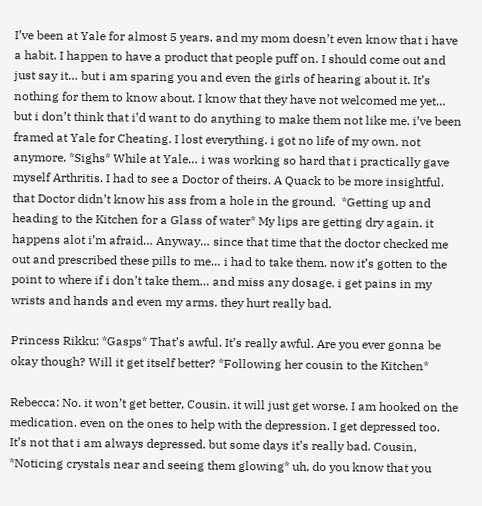I’ve been at Yale for almost 5 years. and my mom doesn’t even know that i have a habit. I happen to have a product that people puff on. I should come out and just say it… but i am sparing you and even the girls of hearing about it. It’s nothing for them to know about. I know that they have not welcomed me yet… but i don’t think that i’d want to do anything to make them not like me. i’ve been framed at Yale for Cheating. I lost everything. i got no life of my own. not anymore. *Sighs* While at Yale… i was working so hard that i practically gave myself Arthritis. I had to see a Doctor of theirs. A Quack to be more insightful. that Doctor didn’t know his ass from a hole in the ground.  *Getting up and heading to the Kitchen for a Glass of water* My lips are getting dry again. it happens alot i’m afraid… Anyway… since that time that the doctor checked me out and prescribed these pills to me… i had to take them. now it’s gotten to the point to where if i don’t take them… and miss any dosage. i get pains in my wrists and hands and even my arms. they hurt really bad.

Princess Rikku: *Gasps* That’s awful. It’s really awful. Are you ever gonna be okay though? Will it get itself better? *Following her cousin to the Kitchen*

Rebecca: No. it won’t get better, Cousin. it will just get worse. I am hooked on the medication. even on the ones to help with the depression. I get depressed too. It’s not that i am always depressed. but some days it’s really bad. Cousin, *Noticing crystals near and seeing them glowing* uh, do you know that you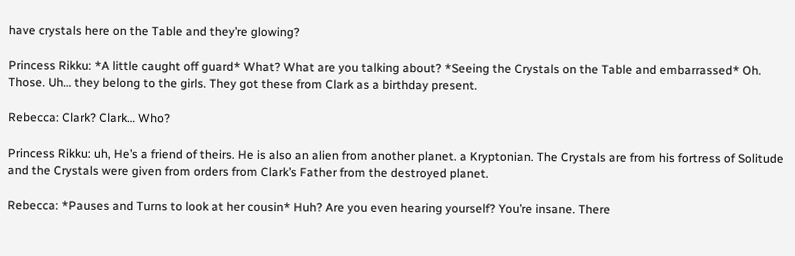have crystals here on the Table and they’re glowing?

Princess Rikku: *A little caught off guard* What? What are you talking about? *Seeing the Crystals on the Table and embarrassed* Oh. Those. Uh… they belong to the girls. They got these from Clark as a birthday present.

Rebecca: Clark? Clark… Who?

Princess Rikku: uh, He’s a friend of theirs. He is also an alien from another planet. a Kryptonian. The Crystals are from his fortress of Solitude and the Crystals were given from orders from Clark’s Father from the destroyed planet.

Rebecca: *Pauses and Turns to look at her cousin* Huh? Are you even hearing yourself? You’re insane. There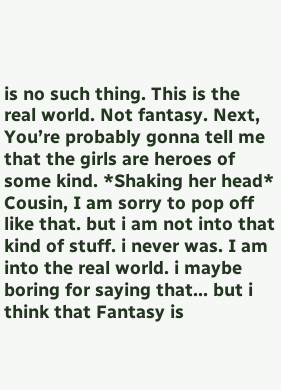is no such thing. This is the real world. Not fantasy. Next, You’re probably gonna tell me that the girls are heroes of some kind. *Shaking her head* Cousin, I am sorry to pop off like that. but i am not into that kind of stuff. i never was. I am into the real world. i maybe boring for saying that… but i think that Fantasy is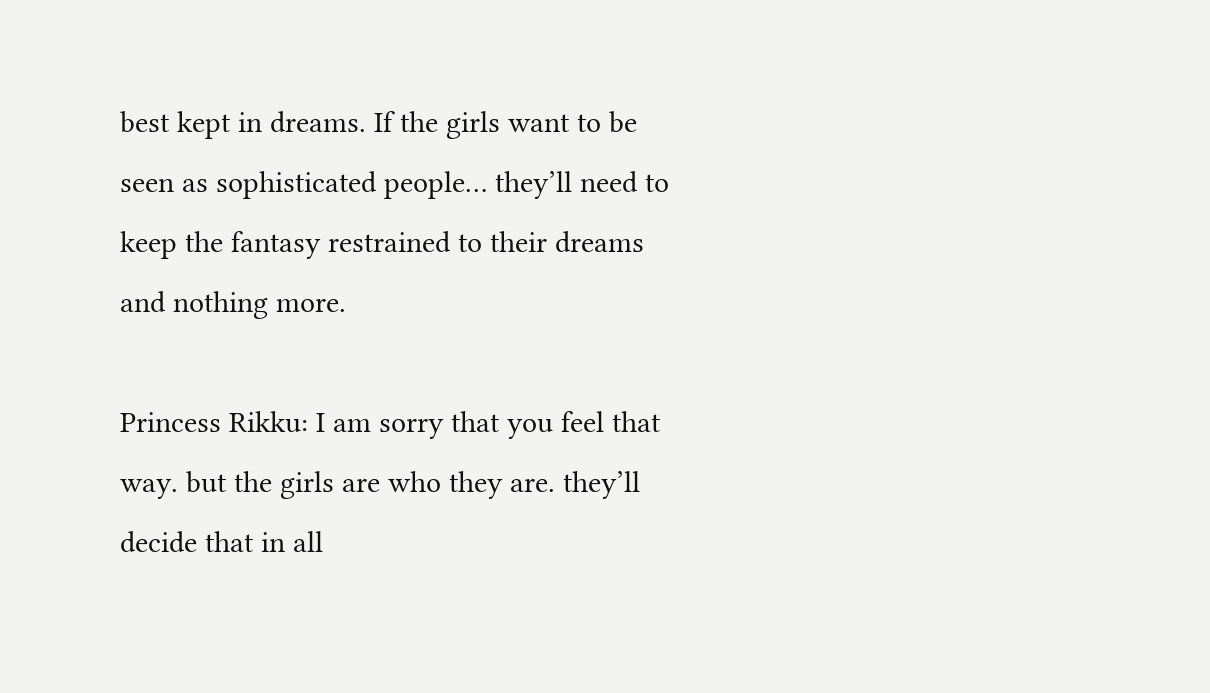best kept in dreams. If the girls want to be seen as sophisticated people… they’ll need to keep the fantasy restrained to their dreams and nothing more.

Princess Rikku: I am sorry that you feel that way. but the girls are who they are. they’ll decide that in all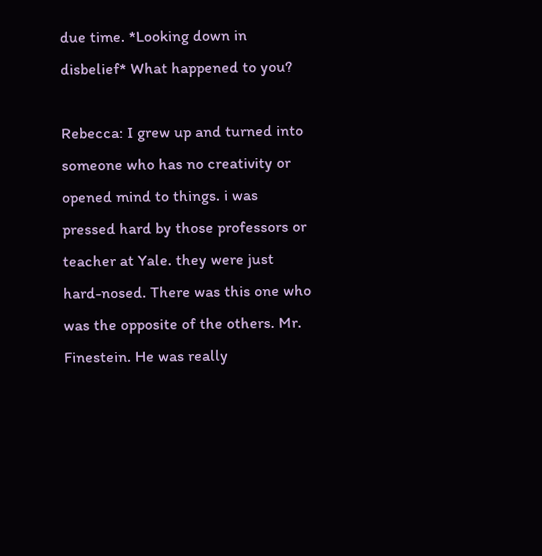due time. *Looking down in disbelief* What happened to you?

Rebecca: I grew up and turned into someone who has no creativity or opened mind to things. i was pressed hard by those professors or teacher at Yale. they were just hard-nosed. There was this one who was the opposite of the others. Mr. Finestein. He was really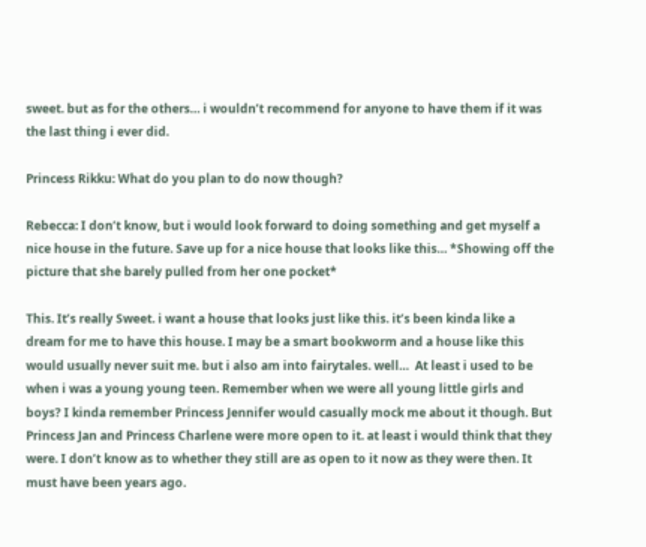sweet. but as for the others… i wouldn’t recommend for anyone to have them if it was the last thing i ever did.

Princess Rikku: What do you plan to do now though?

Rebecca: I don’t know, but i would look forward to doing something and get myself a nice house in the future. Save up for a nice house that looks like this… *Showing off the picture that she barely pulled from her one pocket*

This. It’s really Sweet. i want a house that looks just like this. it’s been kinda like a dream for me to have this house. I may be a smart bookworm and a house like this would usually never suit me. but i also am into fairytales. well…  At least i used to be when i was a young young teen. Remember when we were all young little girls and boys? I kinda remember Princess Jennifer would casually mock me about it though. But Princess Jan and Princess Charlene were more open to it. at least i would think that they were. I don’t know as to whether they still are as open to it now as they were then. It must have been years ago.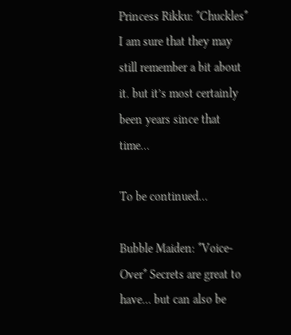Princess Rikku: *Chuckles* I am sure that they may still remember a bit about it. but it’s most certainly been years since that time…

To be continued…

Bubble Maiden: *Voice-Over* Secrets are great to have… but can also be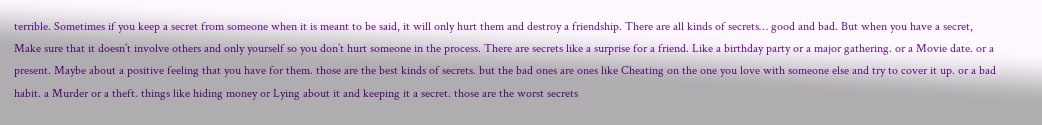terrible. Sometimes if you keep a secret from someone when it is meant to be said, it will only hurt them and destroy a friendship. There are all kinds of secrets… good and bad. But when you have a secret, Make sure that it doesn’t involve others and only yourself so you don’t hurt someone in the process. There are secrets like a surprise for a friend. Like a birthday party or a major gathering. or a Movie date. or a present. Maybe about a positive feeling that you have for them. those are the best kinds of secrets. but the bad ones are ones like Cheating on the one you love with someone else and try to cover it up. or a bad habit. a Murder or a theft. things like hiding money or Lying about it and keeping it a secret. those are the worst secrets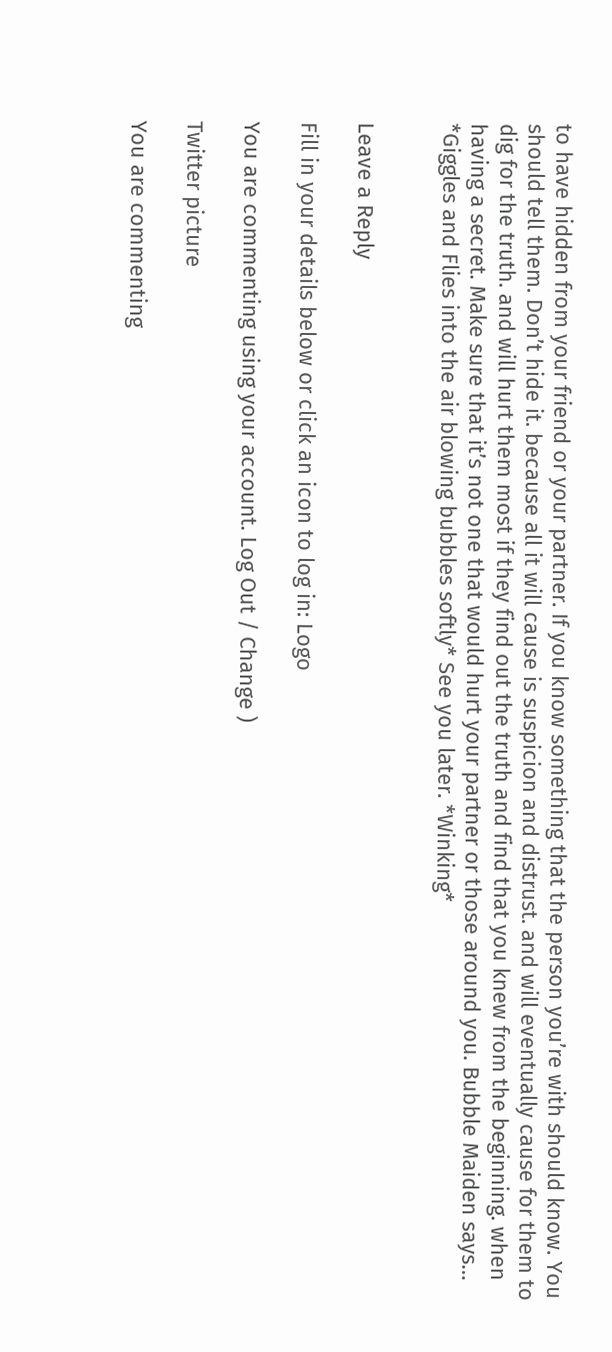to have hidden from your friend or your partner. If you know something that the person you’re with should know. You should tell them. Don’t hide it. because all it will cause is suspicion and distrust. and will eventually cause for them to dig for the truth. and will hurt them most if they find out the truth and find that you knew from the beginning. when having a secret. Make sure that it’s not one that would hurt your partner or those around you. Bubble Maiden says… *Giggles and Flies into the air blowing bubbles softly* See you later. *Winking*


Leave a Reply

Fill in your details below or click an icon to log in: Logo

You are commenting using your account. Log Out / Change )

Twitter picture

You are commenting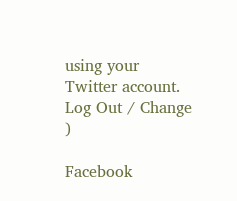using your Twitter account. Log Out / Change )

Facebook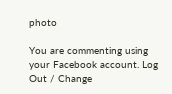photo

You are commenting using your Facebook account. Log Out / Change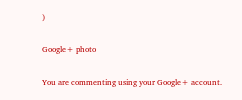)

Google+ photo

You are commenting using your Google+ account.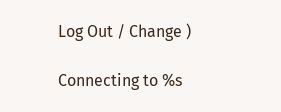Log Out / Change )

Connecting to %s